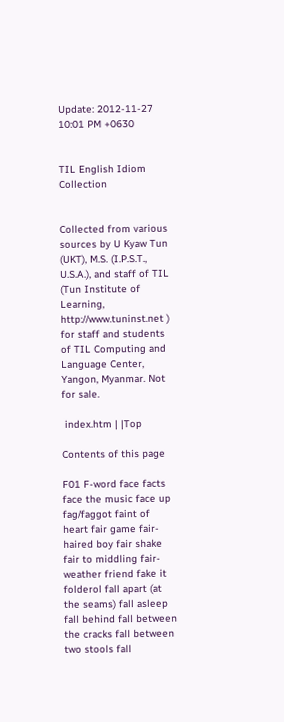Update: 2012-11-27 10:01 PM +0630


TIL English Idiom Collection


Collected from various sources by U Kyaw Tun (UKT), M.S. (I.P.S.T., U.S.A.), and staff of TIL (Tun Institute of Learning, http://www.tuninst.net ) for staff and students of TIL Computing and Language Center, Yangon, Myanmar. Not for sale.

 index.htm | |Top

Contents of this page

F01 F-word face facts face the music face up fag/faggot faint of heart fair game fair-haired boy fair shake fair to middling fair-weather friend fake it folderol fall apart (at the seams) fall asleep fall behind fall between the cracks fall between two stools fall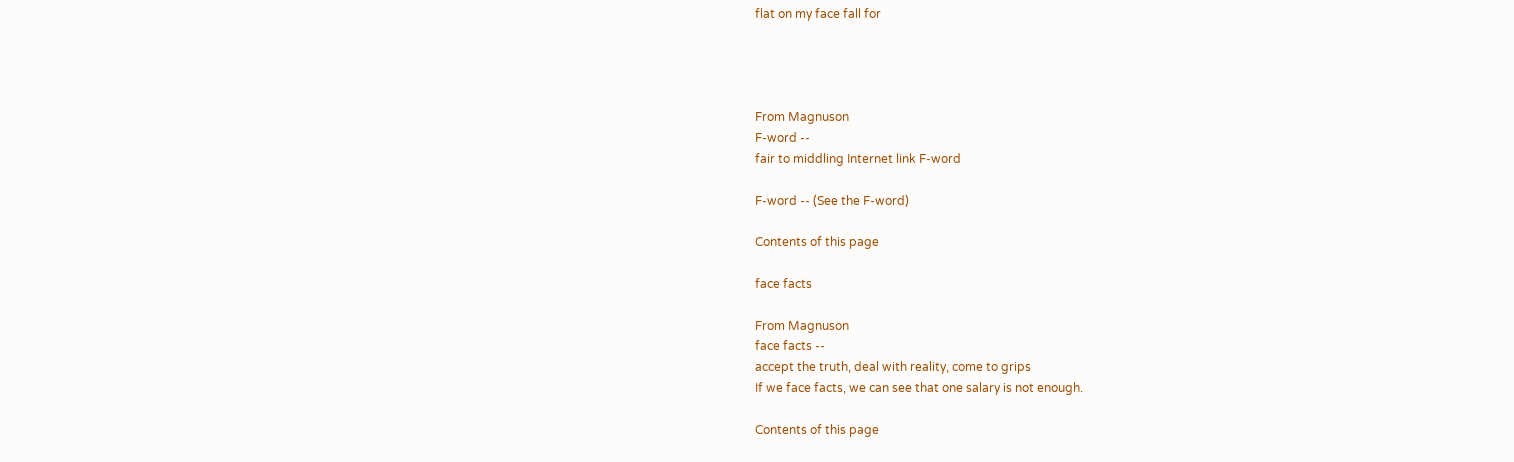flat on my face fall for




From Magnuson
F-word --
fair to middling Internet link F-word

F-word -- (See the F-word)

Contents of this page

face facts

From Magnuson
face facts --
accept the truth, deal with reality, come to grips
If we face facts, we can see that one salary is not enough.

Contents of this page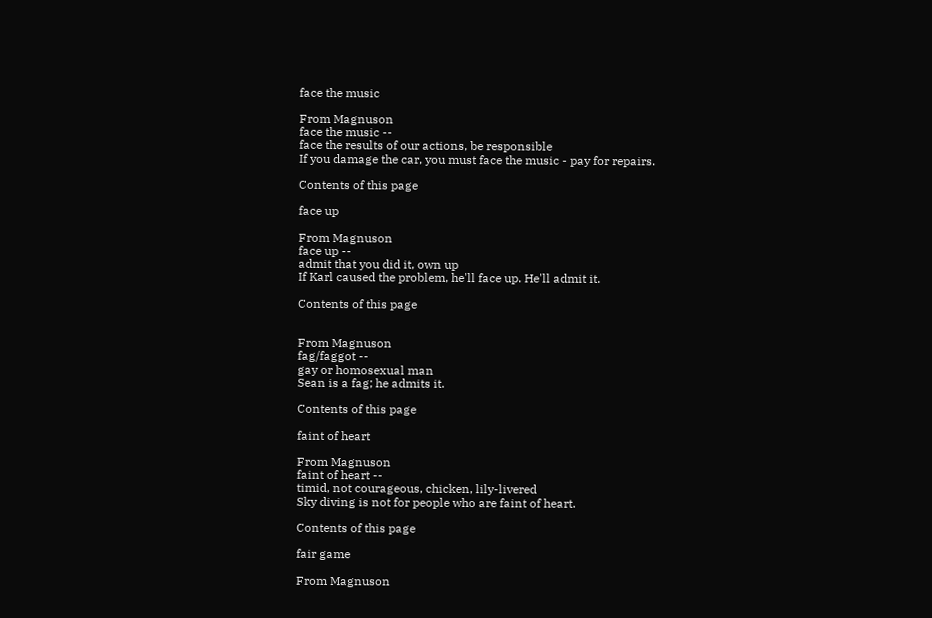face the music

From Magnuson
face the music --
face the results of our actions, be responsible
If you damage the car, you must face the music - pay for repairs.

Contents of this page

face up

From Magnuson
face up --
admit that you did it, own up
If Karl caused the problem, he'll face up. He'll admit it.

Contents of this page


From Magnuson
fag/faggot --
gay or homosexual man
Sean is a fag; he admits it.

Contents of this page

faint of heart

From Magnuson
faint of heart --
timid, not courageous, chicken, lily-livered
Sky diving is not for people who are faint of heart.

Contents of this page

fair game

From Magnuson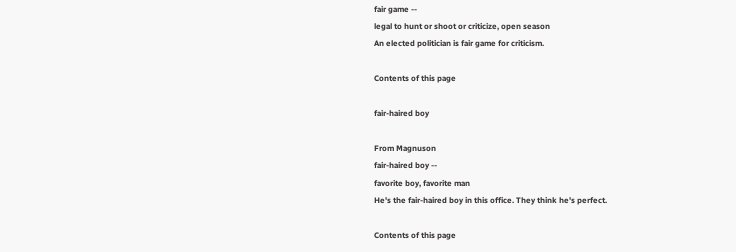fair game --
legal to hunt or shoot or criticize, open season
An elected politician is fair game for criticism.

Contents of this page

fair-haired boy

From Magnuson
fair-haired boy --
favorite boy, favorite man
He's the fair-haired boy in this office. They think he's perfect.

Contents of this page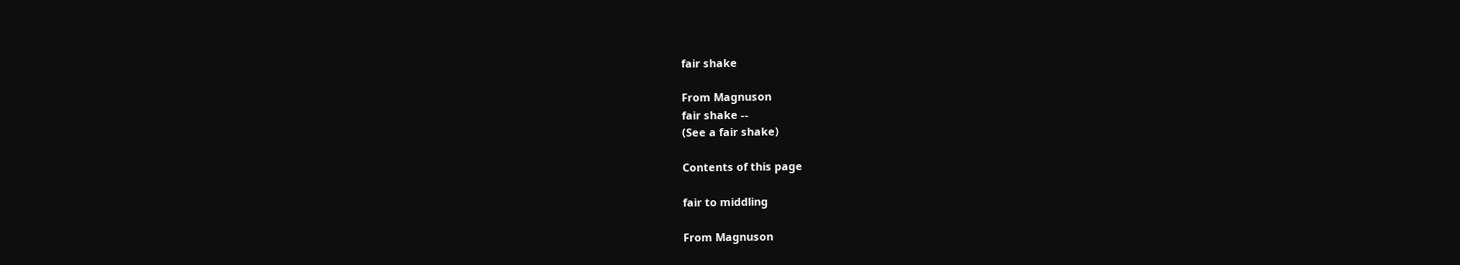fair shake

From Magnuson
fair shake --
(See a fair shake)

Contents of this page

fair to middling

From Magnuson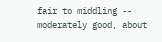fair to middling --
moderately good, about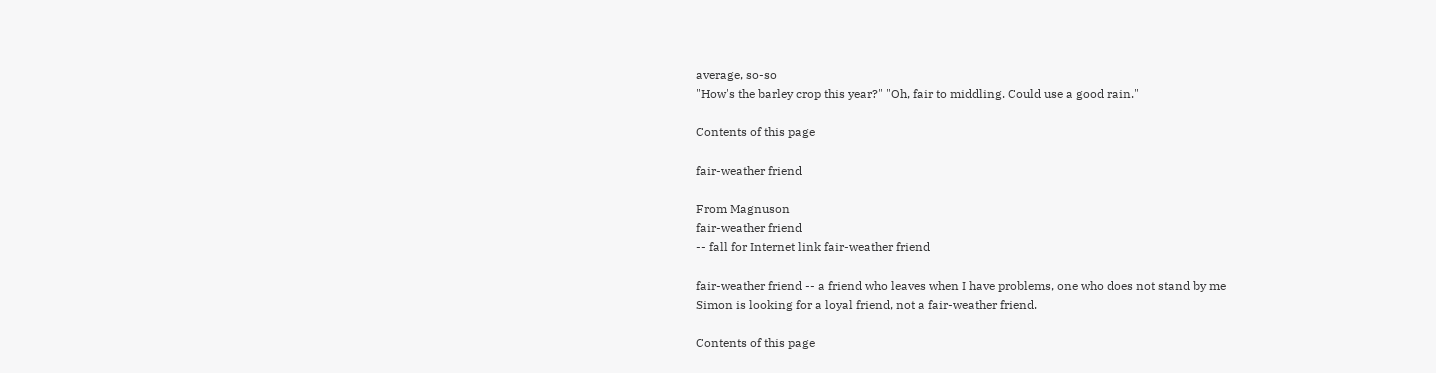average, so-so
"How's the barley crop this year?" "Oh, fair to middling. Could use a good rain."

Contents of this page

fair-weather friend

From Magnuson
fair-weather friend
-- fall for Internet link fair-weather friend

fair-weather friend -- a friend who leaves when I have problems, one who does not stand by me
Simon is looking for a loyal friend, not a fair-weather friend.

Contents of this page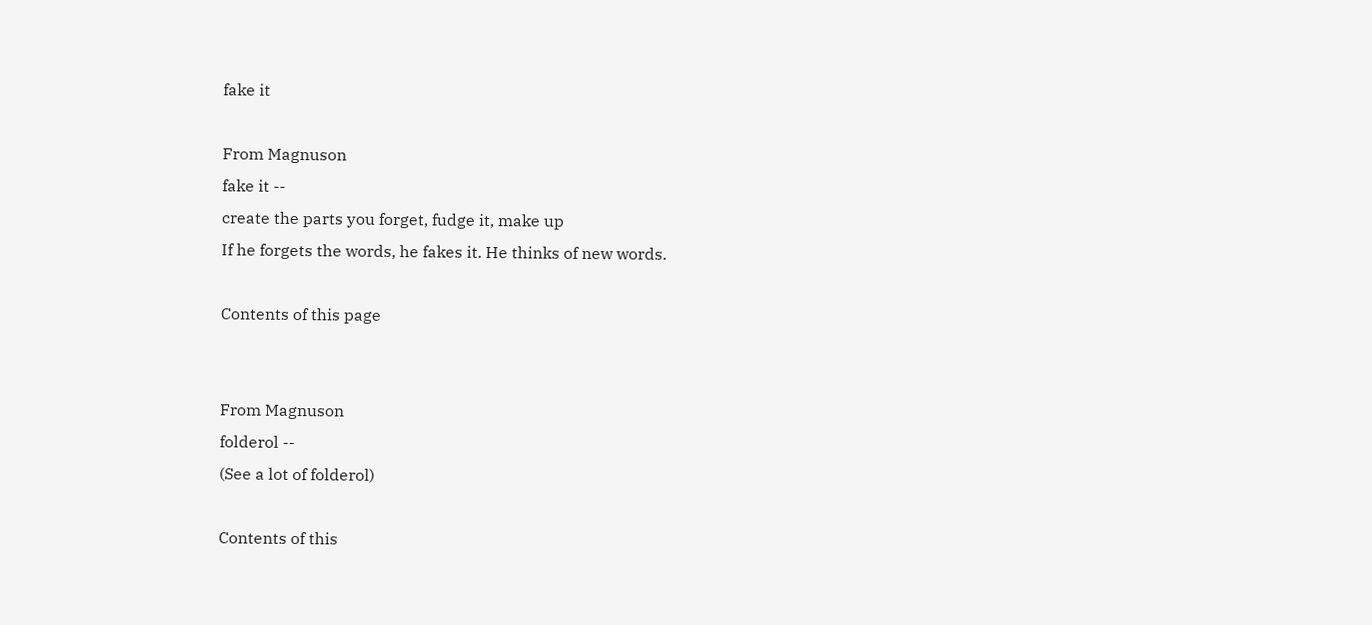fake it

From Magnuson
fake it --
create the parts you forget, fudge it, make up
If he forgets the words, he fakes it. He thinks of new words.

Contents of this page


From Magnuson
folderol --
(See a lot of folderol)

Contents of this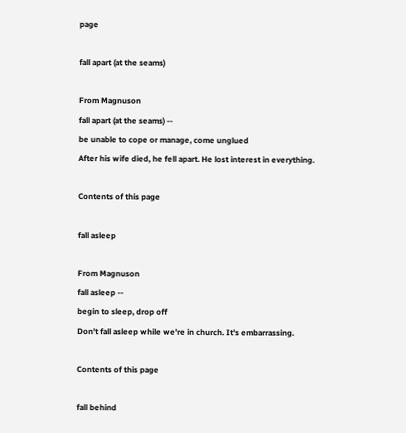page

fall apart (at the seams)

From Magnuson
fall apart (at the seams) --
be unable to cope or manage, come unglued
After his wife died, he fell apart. He lost interest in everything.

Contents of this page

fall asleep

From Magnuson
fall asleep --
begin to sleep, drop off
Don't fall asleep while we're in church. It's embarrassing.

Contents of this page

fall behind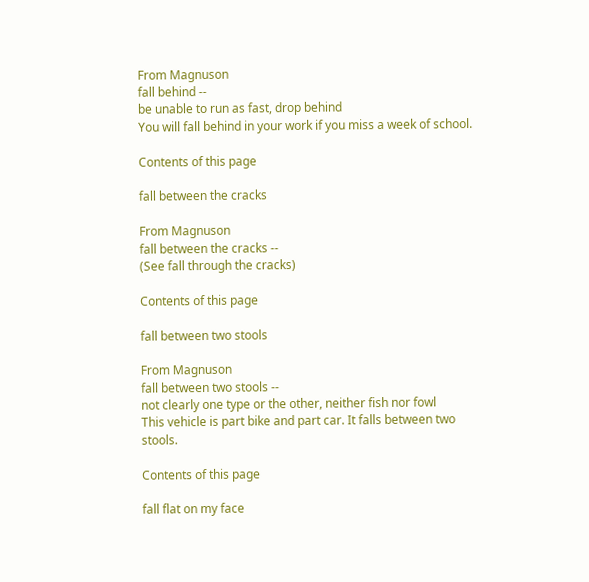From Magnuson
fall behind --
be unable to run as fast, drop behind
You will fall behind in your work if you miss a week of school.

Contents of this page

fall between the cracks

From Magnuson
fall between the cracks --
(See fall through the cracks)

Contents of this page

fall between two stools

From Magnuson
fall between two stools --
not clearly one type or the other, neither fish nor fowl
This vehicle is part bike and part car. It falls between two stools.

Contents of this page

fall flat on my face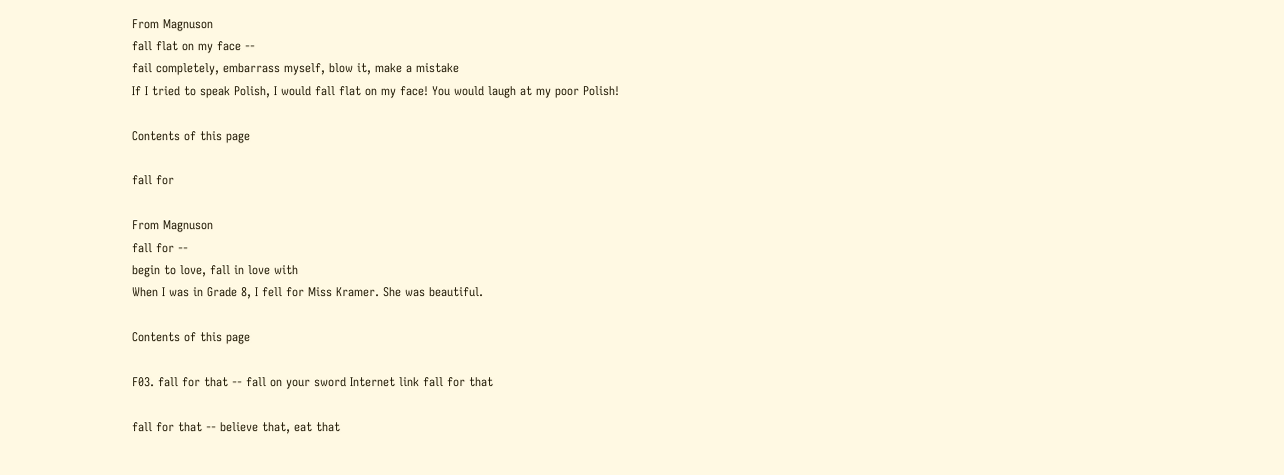From Magnuson
fall flat on my face --
fail completely, embarrass myself, blow it, make a mistake
If I tried to speak Polish, I would fall flat on my face! You would laugh at my poor Polish!

Contents of this page

fall for

From Magnuson
fall for --
begin to love, fall in love with
When I was in Grade 8, I fell for Miss Kramer. She was beautiful.

Contents of this page

F03. fall for that -- fall on your sword Internet link fall for that

fall for that -- believe that, eat that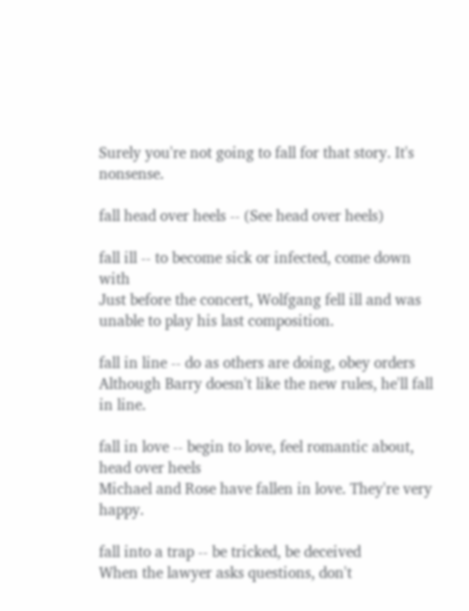Surely you're not going to fall for that story. It's nonsense.

fall head over heels -- (See head over heels)

fall ill -- to become sick or infected, come down with
Just before the concert, Wolfgang fell ill and was unable to play his last composition.

fall in line -- do as others are doing, obey orders
Although Barry doesn't like the new rules, he'll fall in line.

fall in love -- begin to love, feel romantic about, head over heels
Michael and Rose have fallen in love. They're very happy.

fall into a trap -- be tricked, be deceived
When the lawyer asks questions, don't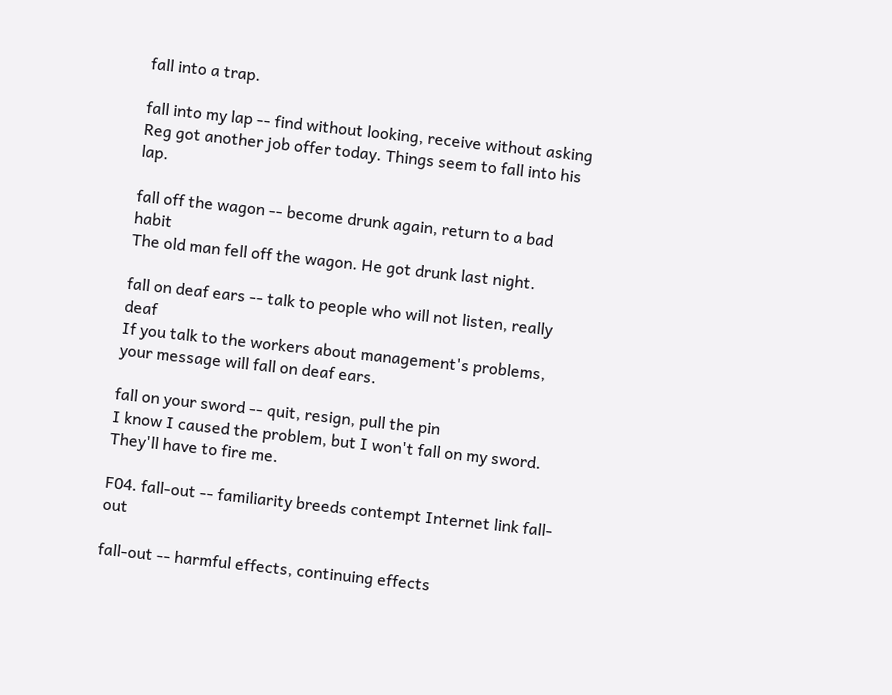fall into a trap.

fall into my lap -- find without looking, receive without asking
Reg got another job offer today. Things seem to fall into his lap.

fall off the wagon -- become drunk again, return to a bad habit
The old man fell off the wagon. He got drunk last night.

fall on deaf ears -- talk to people who will not listen, really deaf
If you talk to the workers about management's problems, your message will fall on deaf ears.

fall on your sword -- quit, resign, pull the pin
I know I caused the problem, but I won't fall on my sword. They'll have to fire me.

F04. fall-out -- familiarity breeds contempt Internet link fall-out

fall-out -- harmful effects, continuing effects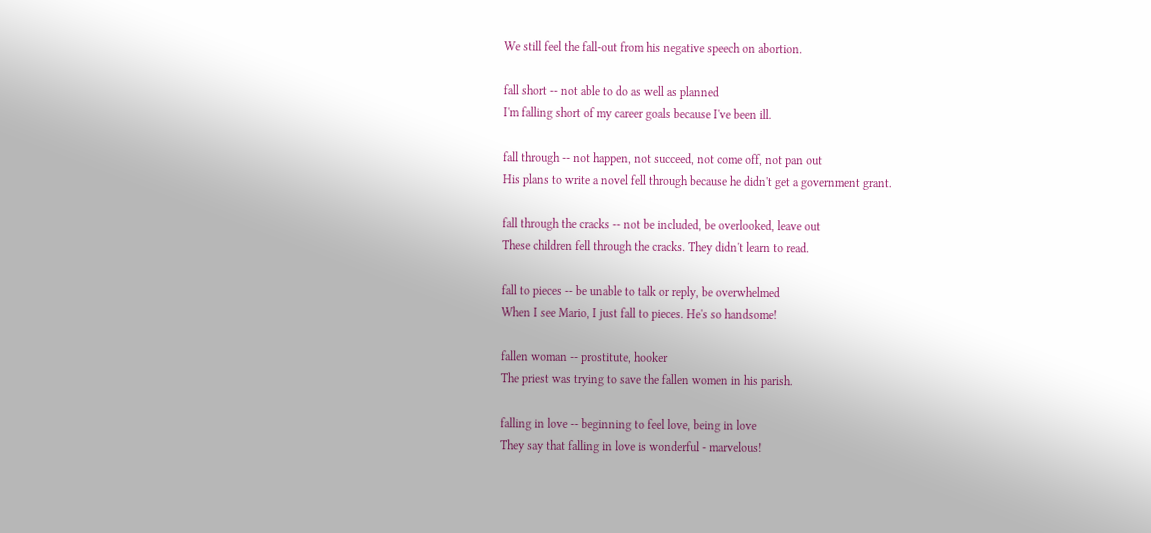We still feel the fall-out from his negative speech on abortion.

fall short -- not able to do as well as planned
I'm falling short of my career goals because I've been ill.

fall through -- not happen, not succeed, not come off, not pan out
His plans to write a novel fell through because he didn't get a government grant.

fall through the cracks -- not be included, be overlooked, leave out
These children fell through the cracks. They didn't learn to read.

fall to pieces -- be unable to talk or reply, be overwhelmed
When I see Mario, I just fall to pieces. He's so handsome!

fallen woman -- prostitute, hooker
The priest was trying to save the fallen women in his parish.

falling in love -- beginning to feel love, being in love
They say that falling in love is wonderful - marvelous!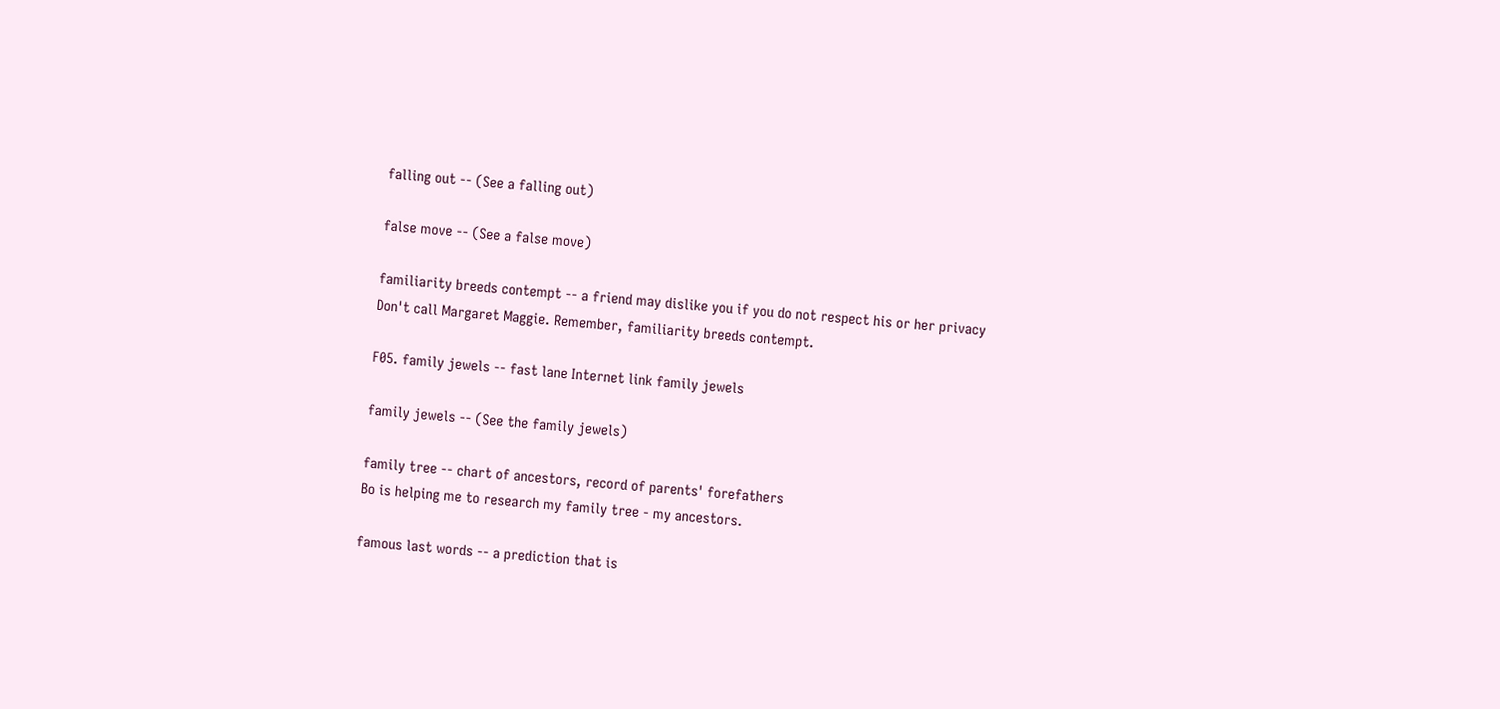falling out -- (See a falling out)

false move -- (See a false move)

familiarity breeds contempt -- a friend may dislike you if you do not respect his or her privacy
Don't call Margaret Maggie. Remember, familiarity breeds contempt.

F05. family jewels -- fast lane Internet link family jewels

family jewels -- (See the family jewels)

family tree -- chart of ancestors, record of parents' forefathers
Bo is helping me to research my family tree - my ancestors.

famous last words -- a prediction that is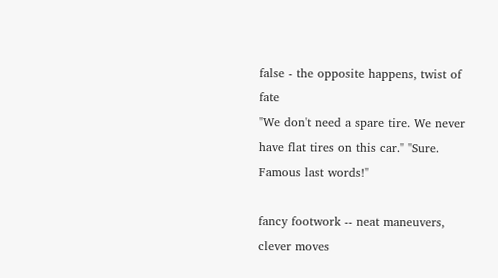false - the opposite happens, twist of fate
"We don't need a spare tire. We never have flat tires on this car." "Sure. Famous last words!"

fancy footwork -- neat maneuvers, clever moves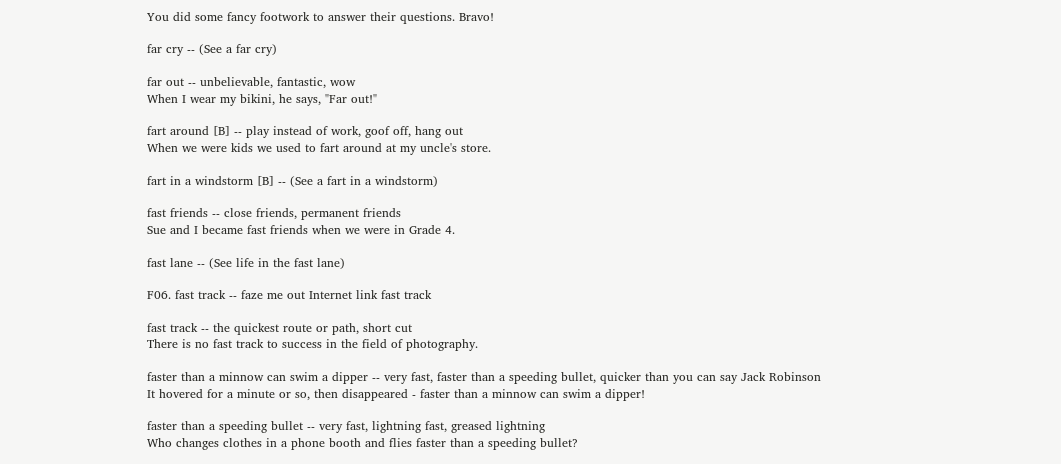You did some fancy footwork to answer their questions. Bravo!

far cry -- (See a far cry)

far out -- unbelievable, fantastic, wow
When I wear my bikini, he says, "Far out!"

fart around [B] -- play instead of work, goof off, hang out
When we were kids we used to fart around at my uncle's store.

fart in a windstorm [B] -- (See a fart in a windstorm)

fast friends -- close friends, permanent friends
Sue and I became fast friends when we were in Grade 4.

fast lane -- (See life in the fast lane)

F06. fast track -- faze me out Internet link fast track

fast track -- the quickest route or path, short cut
There is no fast track to success in the field of photography.

faster than a minnow can swim a dipper -- very fast, faster than a speeding bullet, quicker than you can say Jack Robinson
It hovered for a minute or so, then disappeared - faster than a minnow can swim a dipper!

faster than a speeding bullet -- very fast, lightning fast, greased lightning
Who changes clothes in a phone booth and flies faster than a speeding bullet?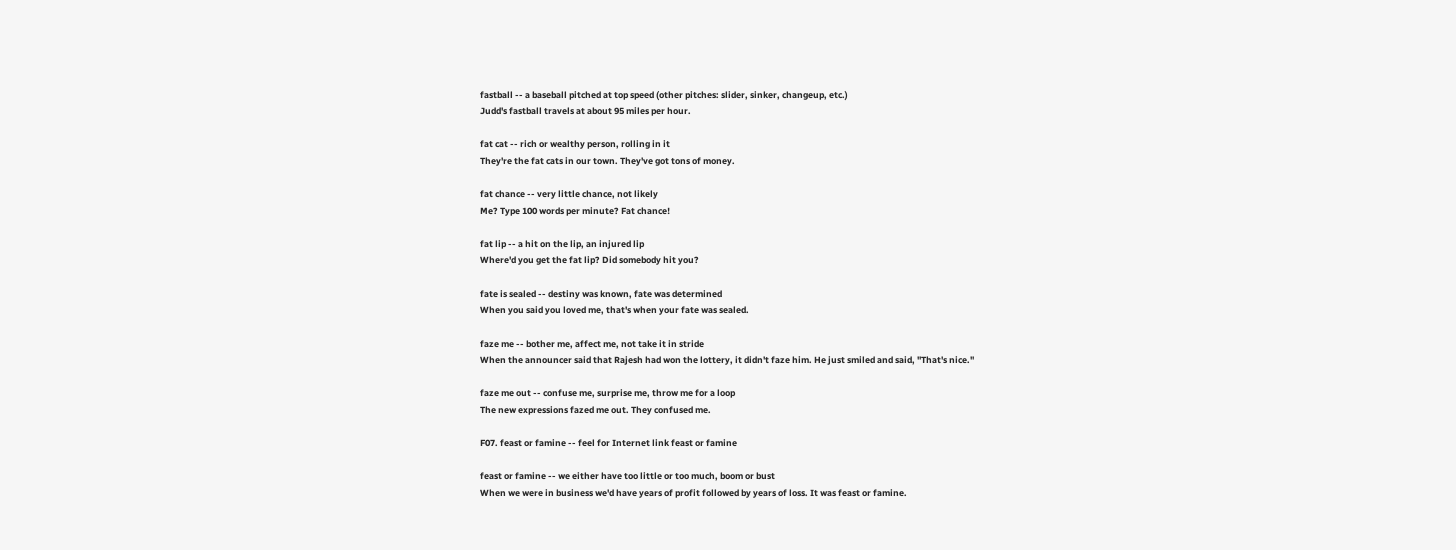fastball -- a baseball pitched at top speed (other pitches: slider, sinker, changeup, etc.)
Judd's fastball travels at about 95 miles per hour.

fat cat -- rich or wealthy person, rolling in it
They're the fat cats in our town. They've got tons of money.

fat chance -- very little chance, not likely
Me? Type 100 words per minute? Fat chance!

fat lip -- a hit on the lip, an injured lip
Where'd you get the fat lip? Did somebody hit you?

fate is sealed -- destiny was known, fate was determined
When you said you loved me, that's when your fate was sealed.

faze me -- bother me, affect me, not take it in stride
When the announcer said that Rajesh had won the lottery, it didn't faze him. He just smiled and said, "That's nice."

faze me out -- confuse me, surprise me, throw me for a loop
The new expressions fazed me out. They confused me.

F07. feast or famine -- feel for Internet link feast or famine

feast or famine -- we either have too little or too much, boom or bust
When we were in business we'd have years of profit followed by years of loss. It was feast or famine.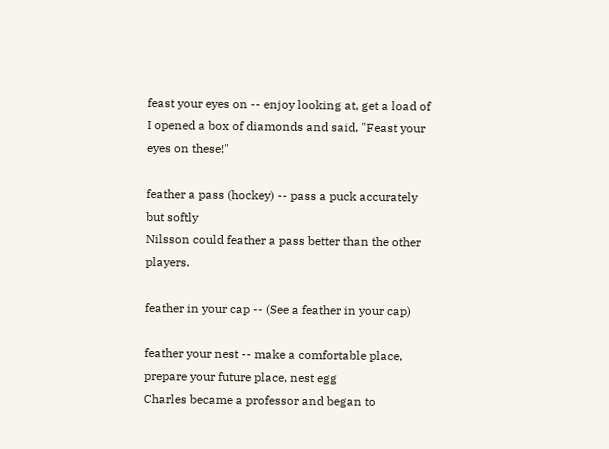feast your eyes on -- enjoy looking at, get a load of
I opened a box of diamonds and said, "Feast your eyes on these!"

feather a pass (hockey) -- pass a puck accurately but softly
Nilsson could feather a pass better than the other players.

feather in your cap -- (See a feather in your cap)

feather your nest -- make a comfortable place, prepare your future place, nest egg
Charles became a professor and began to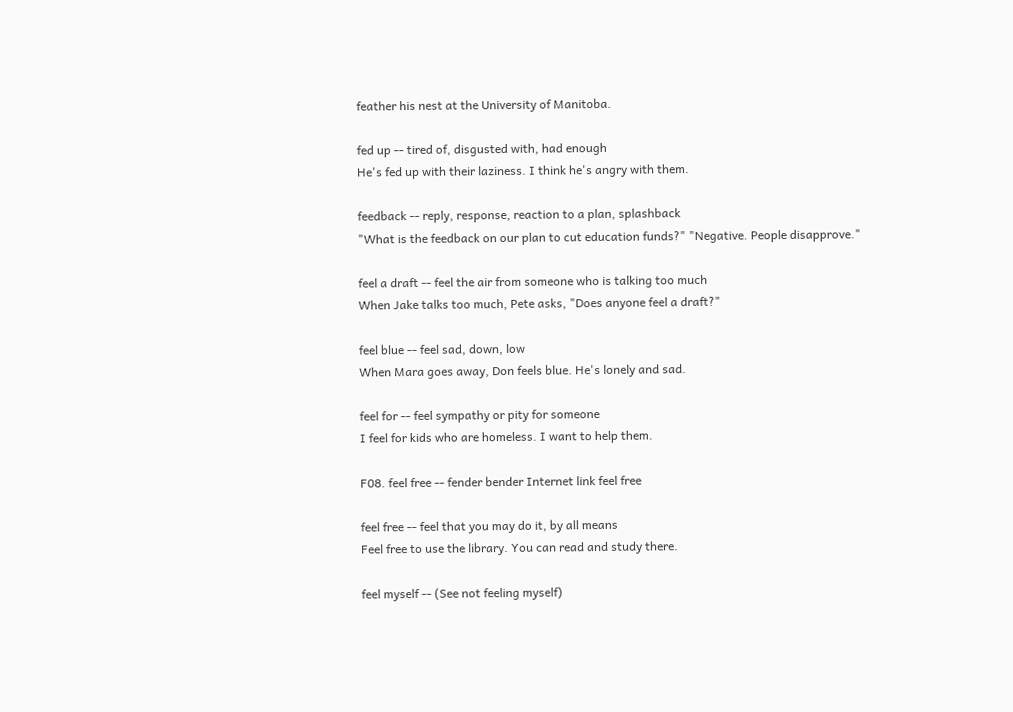feather his nest at the University of Manitoba.

fed up -- tired of, disgusted with, had enough
He's fed up with their laziness. I think he's angry with them.

feedback -- reply, response, reaction to a plan, splashback
"What is the feedback on our plan to cut education funds?" "Negative. People disapprove."

feel a draft -- feel the air from someone who is talking too much
When Jake talks too much, Pete asks, "Does anyone feel a draft?"

feel blue -- feel sad, down, low
When Mara goes away, Don feels blue. He's lonely and sad.

feel for -- feel sympathy or pity for someone
I feel for kids who are homeless. I want to help them.

F08. feel free -- fender bender Internet link feel free

feel free -- feel that you may do it, by all means
Feel free to use the library. You can read and study there.

feel myself -- (See not feeling myself)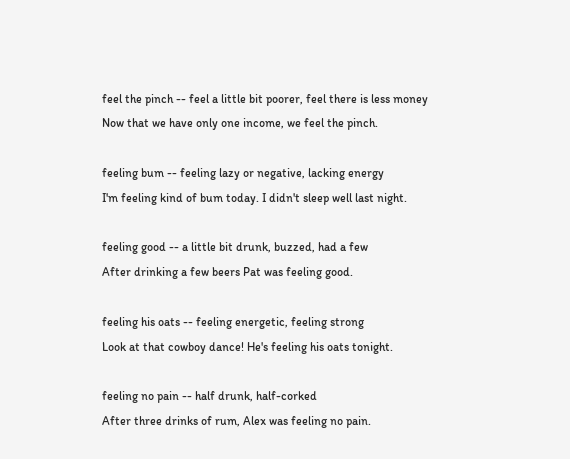feel the pinch -- feel a little bit poorer, feel there is less money
Now that we have only one income, we feel the pinch.

feeling bum -- feeling lazy or negative, lacking energy
I'm feeling kind of bum today. I didn't sleep well last night.

feeling good -- a little bit drunk, buzzed, had a few
After drinking a few beers Pat was feeling good.

feeling his oats -- feeling energetic, feeling strong
Look at that cowboy dance! He's feeling his oats tonight.

feeling no pain -- half drunk, half-corked
After three drinks of rum, Alex was feeling no pain.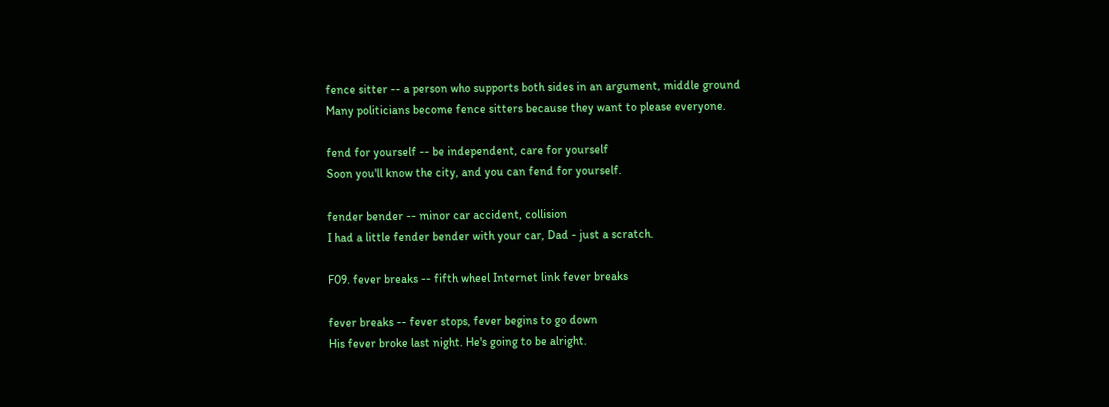fence sitter -- a person who supports both sides in an argument, middle ground
Many politicians become fence sitters because they want to please everyone.

fend for yourself -- be independent, care for yourself
Soon you'll know the city, and you can fend for yourself.

fender bender -- minor car accident, collision
I had a little fender bender with your car, Dad - just a scratch.

F09. fever breaks -- fifth wheel Internet link fever breaks

fever breaks -- fever stops, fever begins to go down
His fever broke last night. He's going to be alright.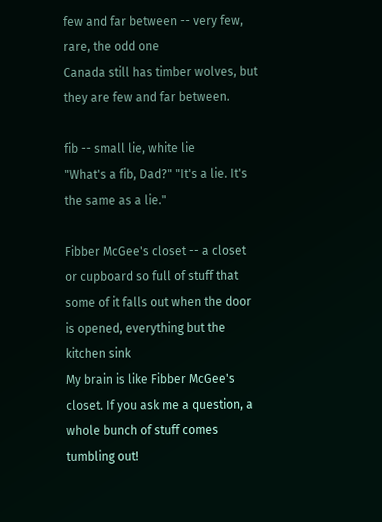few and far between -- very few, rare, the odd one
Canada still has timber wolves, but they are few and far between.

fib -- small lie, white lie
"What's a fib, Dad?" "It's a lie. It's the same as a lie."

Fibber McGee's closet -- a closet or cupboard so full of stuff that some of it falls out when the door is opened, everything but the kitchen sink
My brain is like Fibber McGee's closet. If you ask me a question, a whole bunch of stuff comes tumbling out!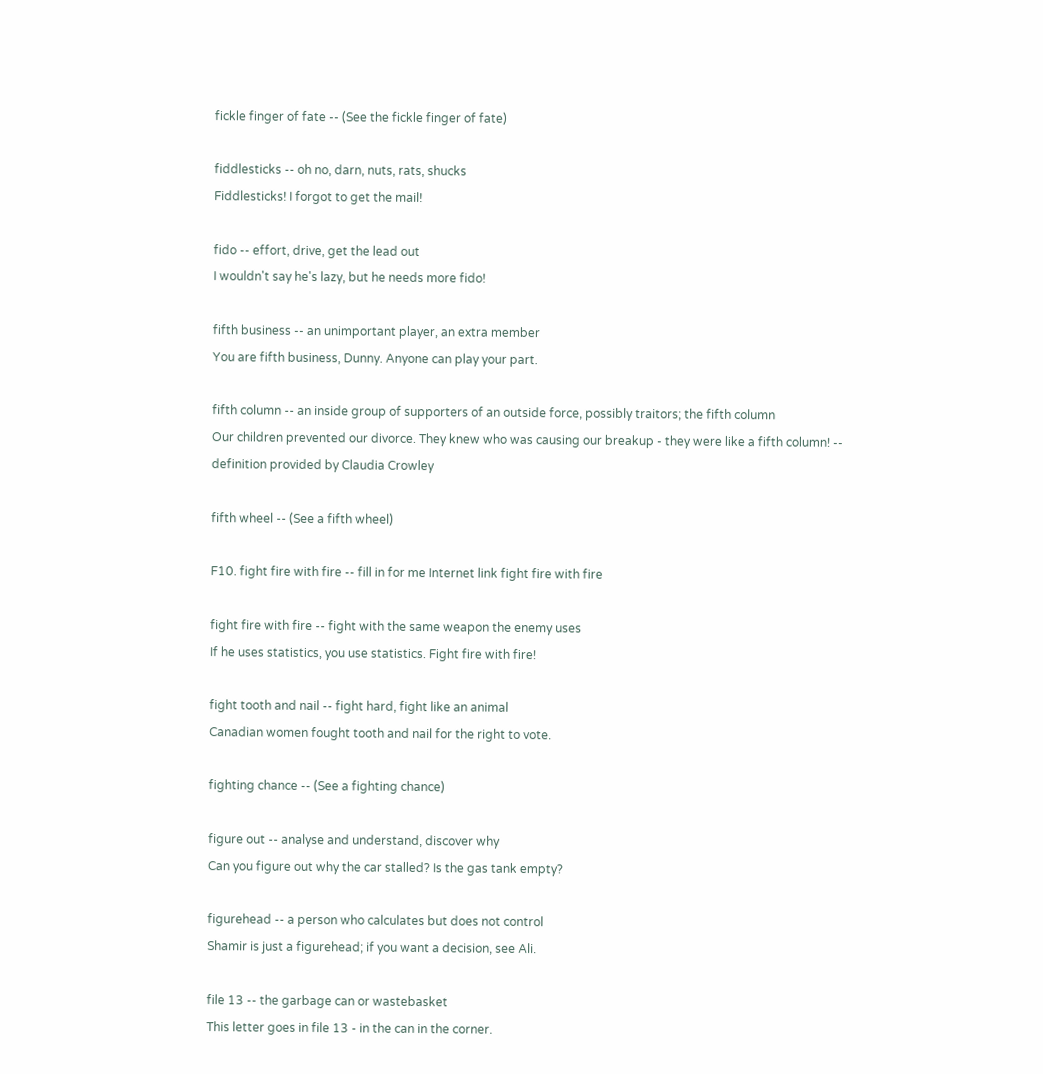fickle finger of fate -- (See the fickle finger of fate)

fiddlesticks -- oh no, darn, nuts, rats, shucks
Fiddlesticks! I forgot to get the mail!

fido -- effort, drive, get the lead out
I wouldn't say he's lazy, but he needs more fido!

fifth business -- an unimportant player, an extra member
You are fifth business, Dunny. Anyone can play your part.

fifth column -- an inside group of supporters of an outside force, possibly traitors; the fifth column
Our children prevented our divorce. They knew who was causing our breakup - they were like a fifth column! -- definition provided by Claudia Crowley

fifth wheel -- (See a fifth wheel)

F10. fight fire with fire -- fill in for me Internet link fight fire with fire

fight fire with fire -- fight with the same weapon the enemy uses
If he uses statistics, you use statistics. Fight fire with fire!

fight tooth and nail -- fight hard, fight like an animal
Canadian women fought tooth and nail for the right to vote.

fighting chance -- (See a fighting chance)

figure out -- analyse and understand, discover why
Can you figure out why the car stalled? Is the gas tank empty?

figurehead -- a person who calculates but does not control
Shamir is just a figurehead; if you want a decision, see Ali.

file 13 -- the garbage can or wastebasket
This letter goes in file 13 - in the can in the corner.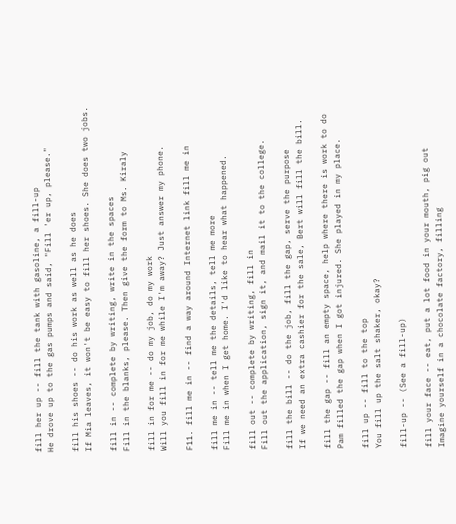fill her up -- fill the tank with gasoline, a fill-up
He drove up to the gas pumps and said, "Fill 'er up, please."

fill his shoes -- do his work as well as he does
If Mia leaves, it won't be easy to fill her shoes. She does two jobs.

fill in -- complete by writing, write in the spaces
Fill in the blanks, please. Then give the form to Ms. Kiraly

fill in for me -- do my job, do my work
Will you fill in for me while I'm away? Just answer my phone.

F11. fill me in -- find a way around Internet link fill me in

fill me in -- tell me the details, tell me more
Fill me in when I get home. I'd like to hear what happened.

fill out -- complete by writing, fill in
Fill out the application, sign it, and mail it to the college.

fill the bill -- do the job, fill the gap, serve the purpose
If we need an extra cashier for the sale, Bert will fill the bill.

fill the gap -- fill an empty space, help where there is work to do
Pam filled the gap when I got injured. She played in my place.

fill up -- fill to the top
You fill up the salt shaker, okay?

fill-up -- (See a fill-up)

fill your face -- eat, put a lot food in your mouth, pig out
Imagine yourself in a chocolate factory, filling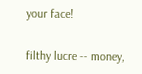your face!

filthy lucre -- money,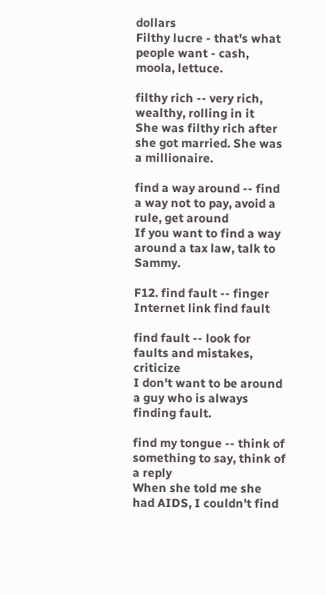dollars
Filthy lucre - that's what people want - cash, moola, lettuce.

filthy rich -- very rich, wealthy, rolling in it
She was filthy rich after she got married. She was a millionaire.

find a way around -- find a way not to pay, avoid a rule, get around
If you want to find a way around a tax law, talk to Sammy.

F12. find fault -- finger Internet link find fault

find fault -- look for faults and mistakes, criticize
I don't want to be around a guy who is always finding fault.

find my tongue -- think of something to say, think of a reply
When she told me she had AIDS, I couldn't find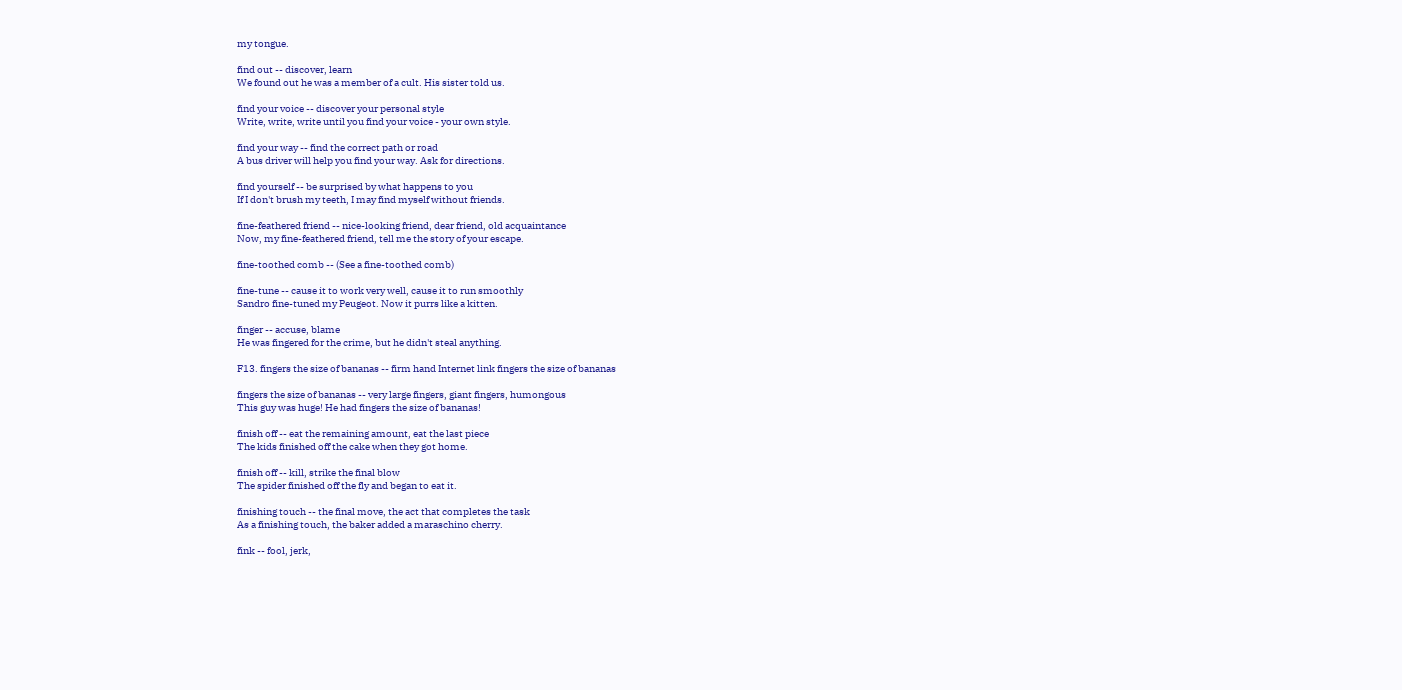my tongue.

find out -- discover, learn
We found out he was a member of a cult. His sister told us.

find your voice -- discover your personal style
Write, write, write until you find your voice - your own style.

find your way -- find the correct path or road
A bus driver will help you find your way. Ask for directions.

find yourself -- be surprised by what happens to you
If I don't brush my teeth, I may find myself without friends.

fine-feathered friend -- nice-looking friend, dear friend, old acquaintance
Now, my fine-feathered friend, tell me the story of your escape.

fine-toothed comb -- (See a fine-toothed comb)

fine-tune -- cause it to work very well, cause it to run smoothly
Sandro fine-tuned my Peugeot. Now it purrs like a kitten.

finger -- accuse, blame
He was fingered for the crime, but he didn't steal anything.

F13. fingers the size of bananas -- firm hand Internet link fingers the size of bananas

fingers the size of bananas -- very large fingers, giant fingers, humongous
This guy was huge! He had fingers the size of bananas!

finish off -- eat the remaining amount, eat the last piece
The kids finished off the cake when they got home.

finish off -- kill, strike the final blow
The spider finished off the fly and began to eat it.

finishing touch -- the final move, the act that completes the task
As a finishing touch, the baker added a maraschino cherry.

fink -- fool, jerk,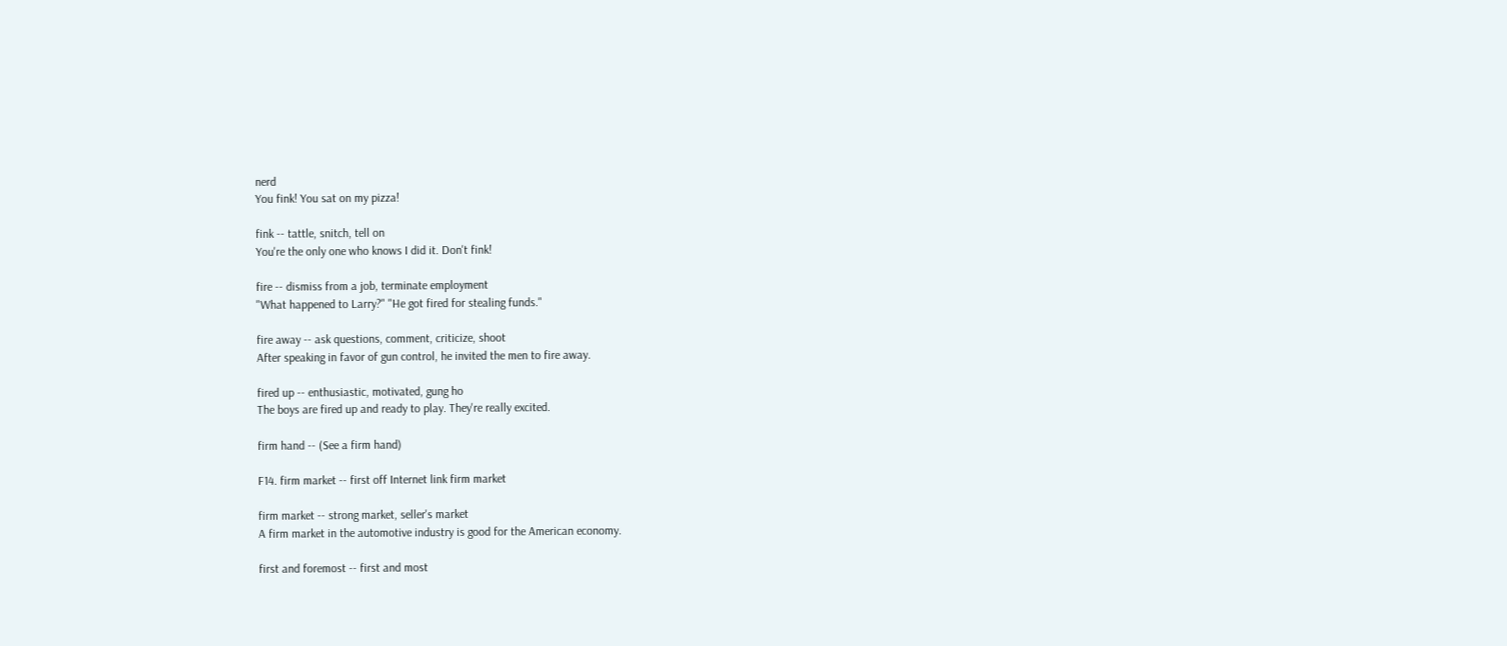nerd
You fink! You sat on my pizza!

fink -- tattle, snitch, tell on
You're the only one who knows I did it. Don't fink!

fire -- dismiss from a job, terminate employment
"What happened to Larry?" "He got fired for stealing funds."

fire away -- ask questions, comment, criticize, shoot
After speaking in favor of gun control, he invited the men to fire away.

fired up -- enthusiastic, motivated, gung ho
The boys are fired up and ready to play. They're really excited.

firm hand -- (See a firm hand)

F14. firm market -- first off Internet link firm market

firm market -- strong market, seller's market
A firm market in the automotive industry is good for the American economy.

first and foremost -- first and most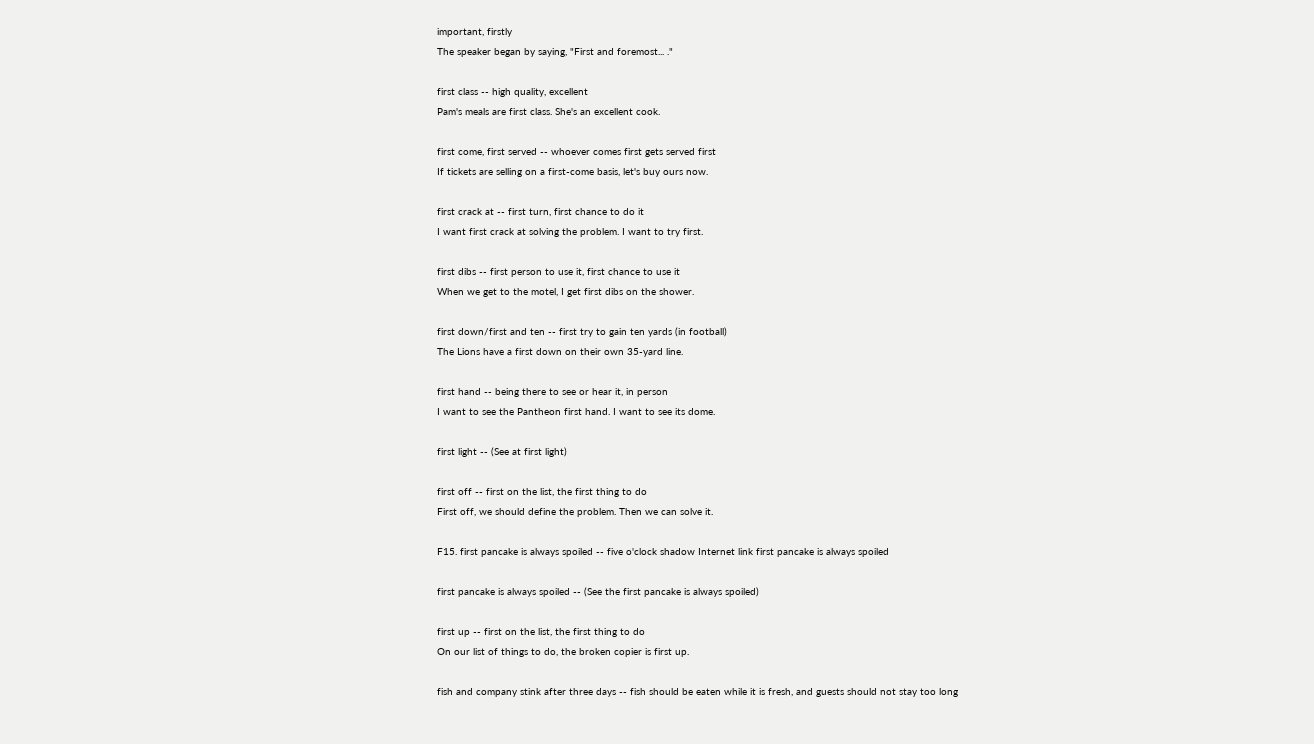important, firstly
The speaker began by saying, "First and foremost... ."

first class -- high quality, excellent
Pam's meals are first class. She's an excellent cook.

first come, first served -- whoever comes first gets served first
If tickets are selling on a first-come basis, let's buy ours now.

first crack at -- first turn, first chance to do it
I want first crack at solving the problem. I want to try first.

first dibs -- first person to use it, first chance to use it
When we get to the motel, I get first dibs on the shower.

first down/first and ten -- first try to gain ten yards (in football)
The Lions have a first down on their own 35-yard line.

first hand -- being there to see or hear it, in person
I want to see the Pantheon first hand. I want to see its dome.

first light -- (See at first light)

first off -- first on the list, the first thing to do
First off, we should define the problem. Then we can solve it.

F15. first pancake is always spoiled -- five o'clock shadow Internet link first pancake is always spoiled

first pancake is always spoiled -- (See the first pancake is always spoiled)

first up -- first on the list, the first thing to do
On our list of things to do, the broken copier is first up.

fish and company stink after three days -- fish should be eaten while it is fresh, and guests should not stay too long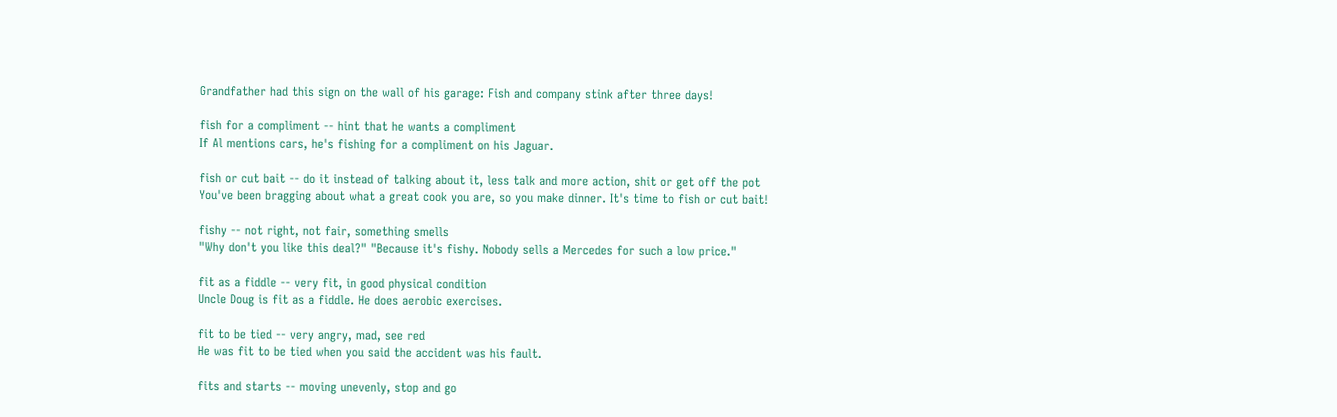Grandfather had this sign on the wall of his garage: Fish and company stink after three days!

fish for a compliment -- hint that he wants a compliment
If Al mentions cars, he's fishing for a compliment on his Jaguar.

fish or cut bait -- do it instead of talking about it, less talk and more action, shit or get off the pot
You've been bragging about what a great cook you are, so you make dinner. It's time to fish or cut bait!

fishy -- not right, not fair, something smells
"Why don't you like this deal?" "Because it's fishy. Nobody sells a Mercedes for such a low price."

fit as a fiddle -- very fit, in good physical condition
Uncle Doug is fit as a fiddle. He does aerobic exercises.

fit to be tied -- very angry, mad, see red
He was fit to be tied when you said the accident was his fault.

fits and starts -- moving unevenly, stop and go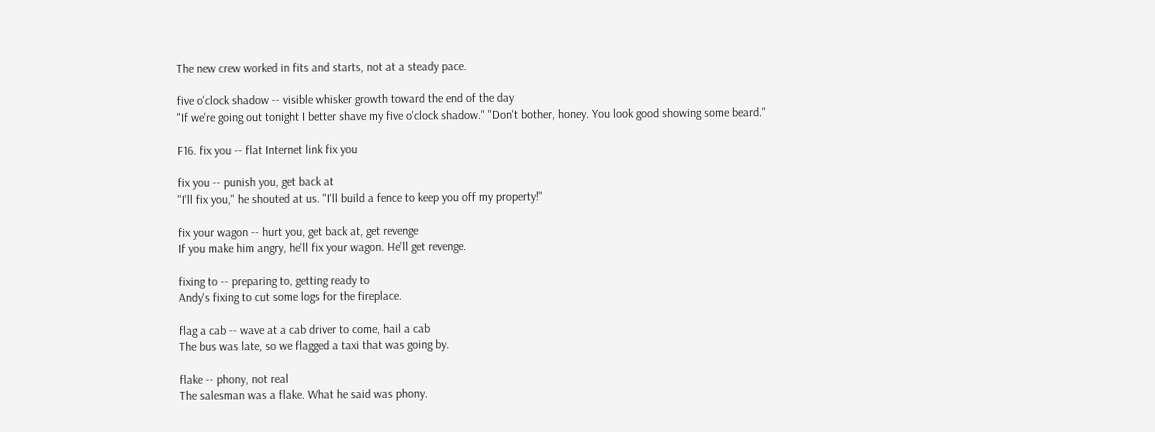The new crew worked in fits and starts, not at a steady pace.

five o'clock shadow -- visible whisker growth toward the end of the day
"If we're going out tonight I better shave my five o'clock shadow." "Don't bother, honey. You look good showing some beard."

F16. fix you -- flat Internet link fix you

fix you -- punish you, get back at
"I'll fix you," he shouted at us. "I'll build a fence to keep you off my property!"

fix your wagon -- hurt you, get back at, get revenge
If you make him angry, he'll fix your wagon. He'll get revenge.

fixing to -- preparing to, getting ready to
Andy's fixing to cut some logs for the fireplace.

flag a cab -- wave at a cab driver to come, hail a cab
The bus was late, so we flagged a taxi that was going by.

flake -- phony, not real
The salesman was a flake. What he said was phony.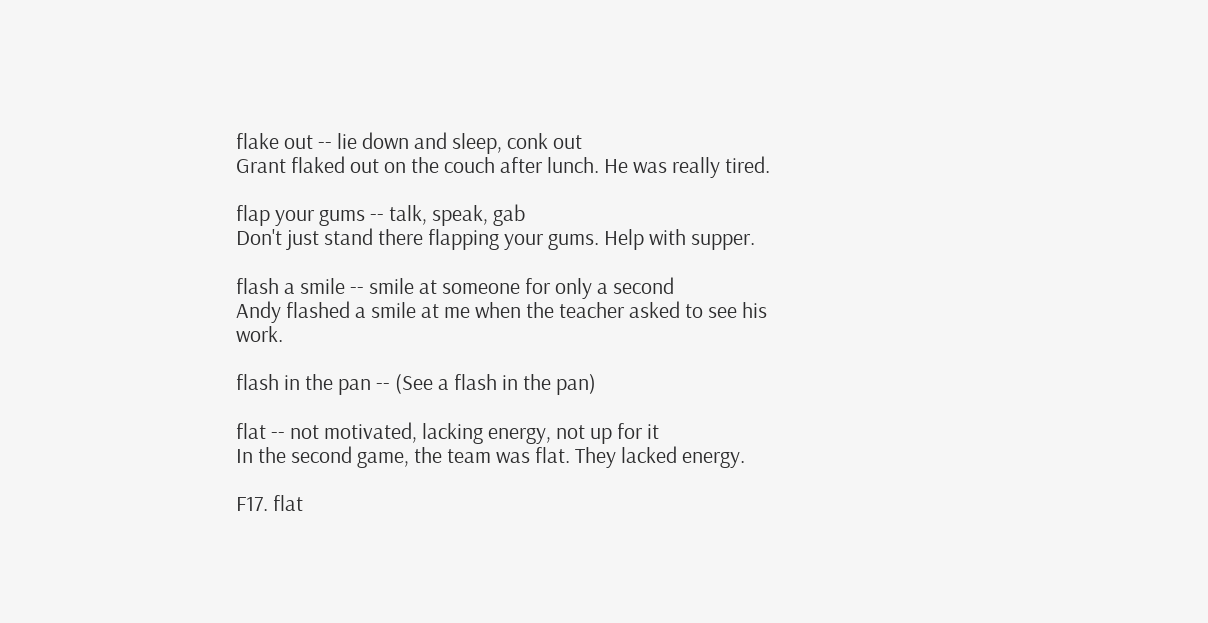flake out -- lie down and sleep, conk out
Grant flaked out on the couch after lunch. He was really tired.

flap your gums -- talk, speak, gab
Don't just stand there flapping your gums. Help with supper.

flash a smile -- smile at someone for only a second
Andy flashed a smile at me when the teacher asked to see his work.

flash in the pan -- (See a flash in the pan)

flat -- not motivated, lacking energy, not up for it
In the second game, the team was flat. They lacked energy.

F17. flat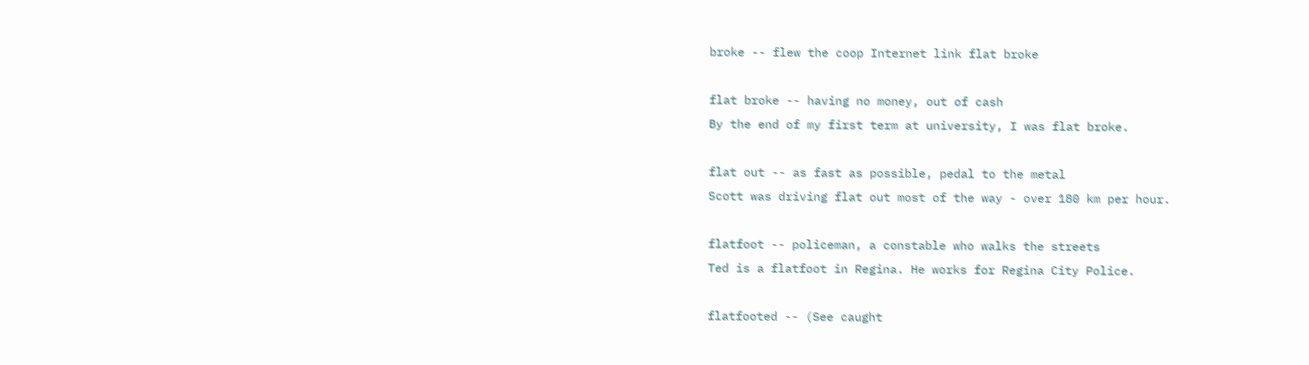broke -- flew the coop Internet link flat broke

flat broke -- having no money, out of cash
By the end of my first term at university, I was flat broke.

flat out -- as fast as possible, pedal to the metal
Scott was driving flat out most of the way - over 180 km per hour.

flatfoot -- policeman, a constable who walks the streets
Ted is a flatfoot in Regina. He works for Regina City Police.

flatfooted -- (See caught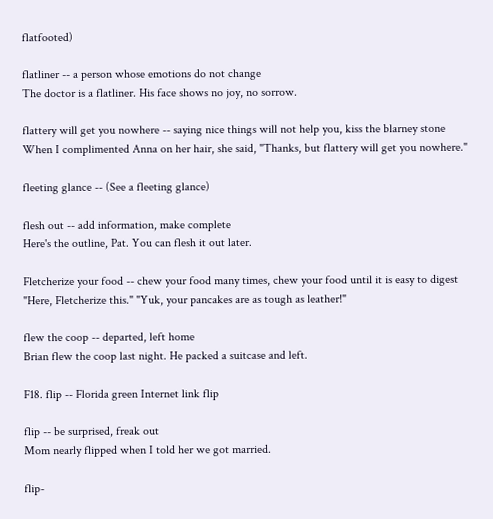flatfooted)

flatliner -- a person whose emotions do not change
The doctor is a flatliner. His face shows no joy, no sorrow.

flattery will get you nowhere -- saying nice things will not help you, kiss the blarney stone
When I complimented Anna on her hair, she said, "Thanks, but flattery will get you nowhere."

fleeting glance -- (See a fleeting glance)

flesh out -- add information, make complete
Here's the outline, Pat. You can flesh it out later.

Fletcherize your food -- chew your food many times, chew your food until it is easy to digest
"Here, Fletcherize this." "Yuk, your pancakes are as tough as leather!"

flew the coop -- departed, left home
Brian flew the coop last night. He packed a suitcase and left.

F18. flip -- Florida green Internet link flip

flip -- be surprised, freak out
Mom nearly flipped when I told her we got married.

flip-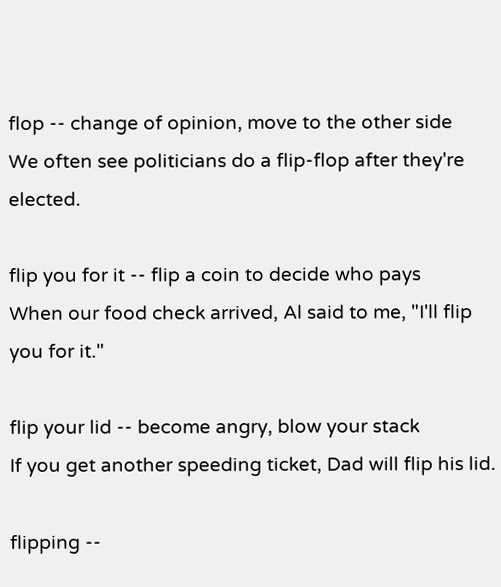flop -- change of opinion, move to the other side
We often see politicians do a flip-flop after they're elected.

flip you for it -- flip a coin to decide who pays
When our food check arrived, Al said to me, "I'll flip you for it."

flip your lid -- become angry, blow your stack
If you get another speeding ticket, Dad will flip his lid.

flipping --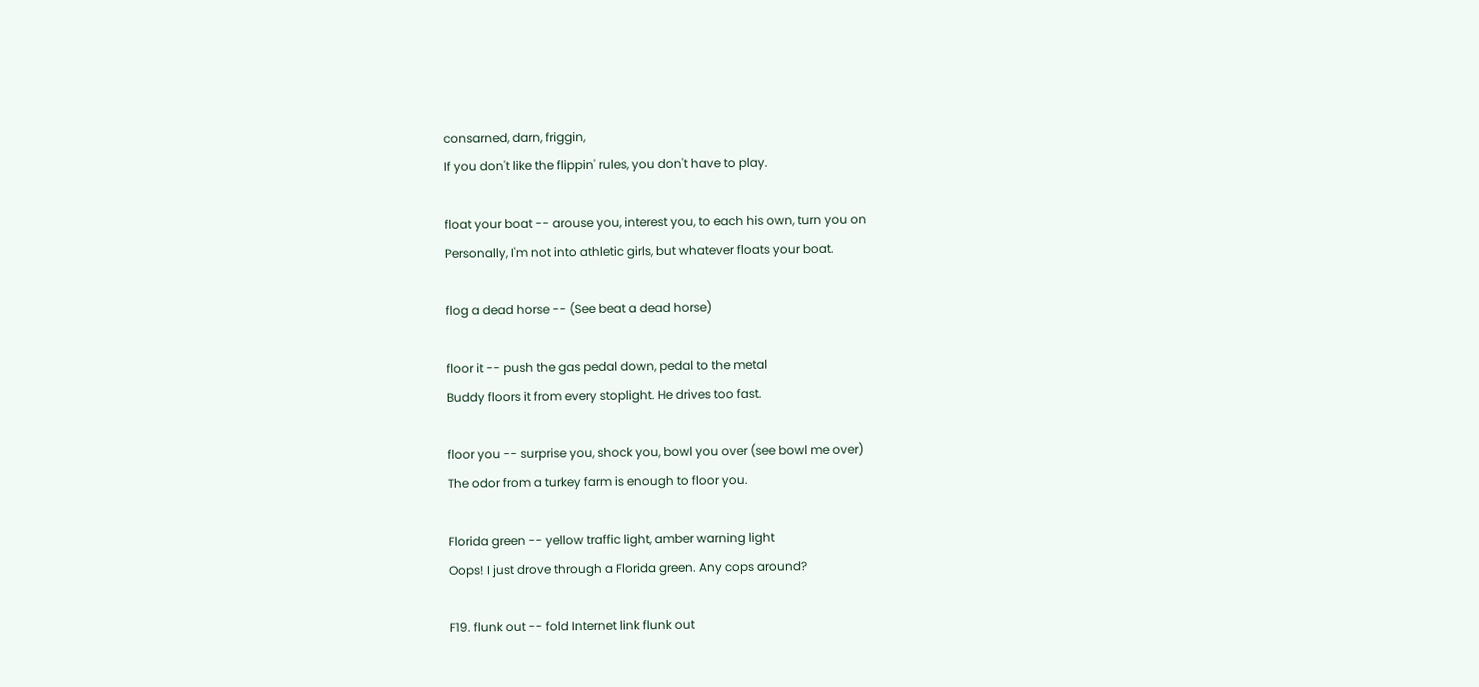consarned, darn, friggin,
If you don't like the flippin' rules, you don't have to play.

float your boat -- arouse you, interest you, to each his own, turn you on
Personally, I'm not into athletic girls, but whatever floats your boat.

flog a dead horse -- (See beat a dead horse)

floor it -- push the gas pedal down, pedal to the metal
Buddy floors it from every stoplight. He drives too fast.

floor you -- surprise you, shock you, bowl you over (see bowl me over)
The odor from a turkey farm is enough to floor you.

Florida green -- yellow traffic light, amber warning light
Oops! I just drove through a Florida green. Any cops around?

F19. flunk out -- fold Internet link flunk out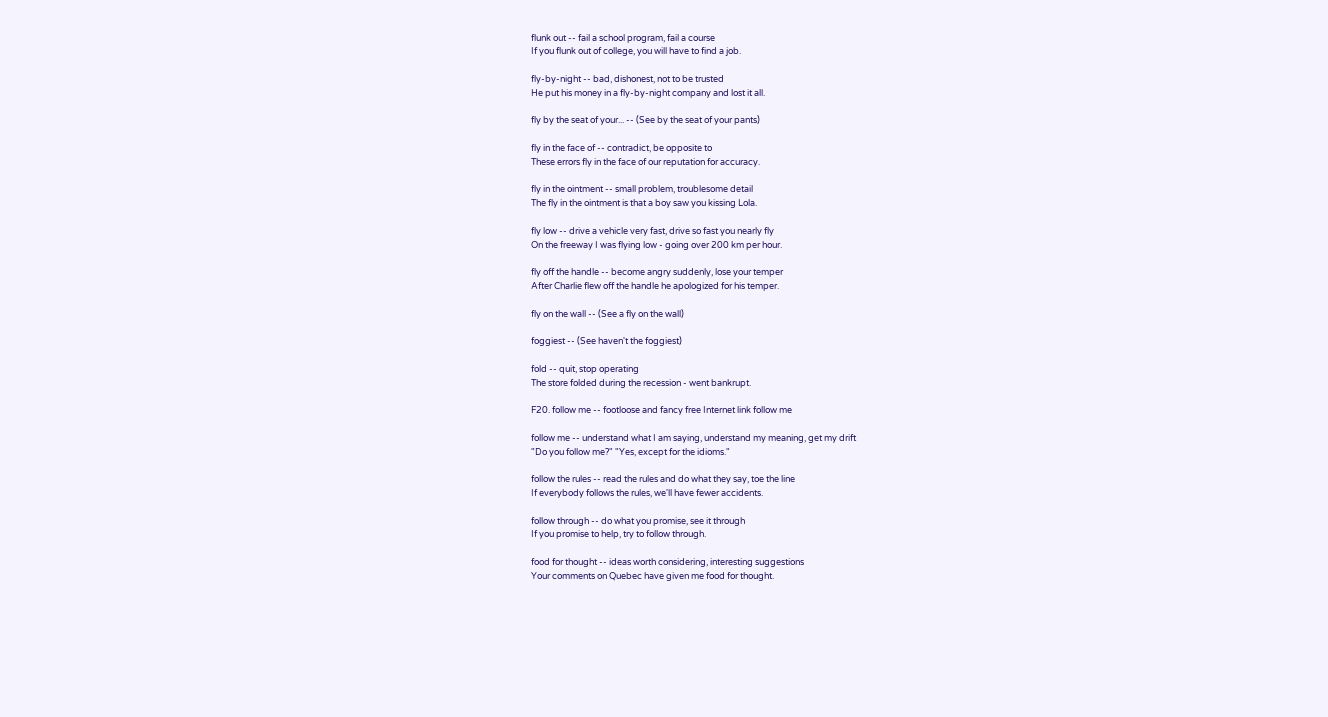flunk out -- fail a school program, fail a course
If you flunk out of college, you will have to find a job.

fly-by-night -- bad, dishonest, not to be trusted
He put his money in a fly-by-night company and lost it all.

fly by the seat of your... -- (See by the seat of your pants)

fly in the face of -- contradict, be opposite to
These errors fly in the face of our reputation for accuracy.

fly in the ointment -- small problem, troublesome detail
The fly in the ointment is that a boy saw you kissing Lola.

fly low -- drive a vehicle very fast, drive so fast you nearly fly
On the freeway I was flying low - going over 200 km per hour.

fly off the handle -- become angry suddenly, lose your temper
After Charlie flew off the handle he apologized for his temper.

fly on the wall -- (See a fly on the wall)

foggiest -- (See haven't the foggiest)

fold -- quit, stop operating
The store folded during the recession - went bankrupt.

F20. follow me -- footloose and fancy free Internet link follow me

follow me -- understand what I am saying, understand my meaning, get my drift
"Do you follow me?" "Yes, except for the idioms."

follow the rules -- read the rules and do what they say, toe the line
If everybody follows the rules, we'll have fewer accidents.

follow through -- do what you promise, see it through
If you promise to help, try to follow through.

food for thought -- ideas worth considering, interesting suggestions
Your comments on Quebec have given me food for thought.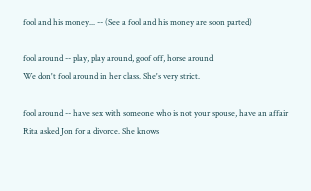fool and his money... -- (See a fool and his money are soon parted)

fool around -- play, play around, goof off, horse around
We don't fool around in her class. She's very strict.

fool around -- have sex with someone who is not your spouse, have an affair
Rita asked Jon for a divorce. She knows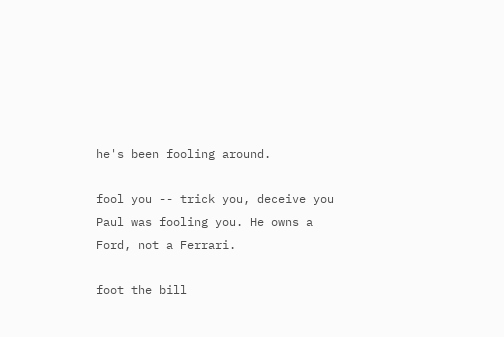he's been fooling around.

fool you -- trick you, deceive you
Paul was fooling you. He owns a Ford, not a Ferrari.

foot the bill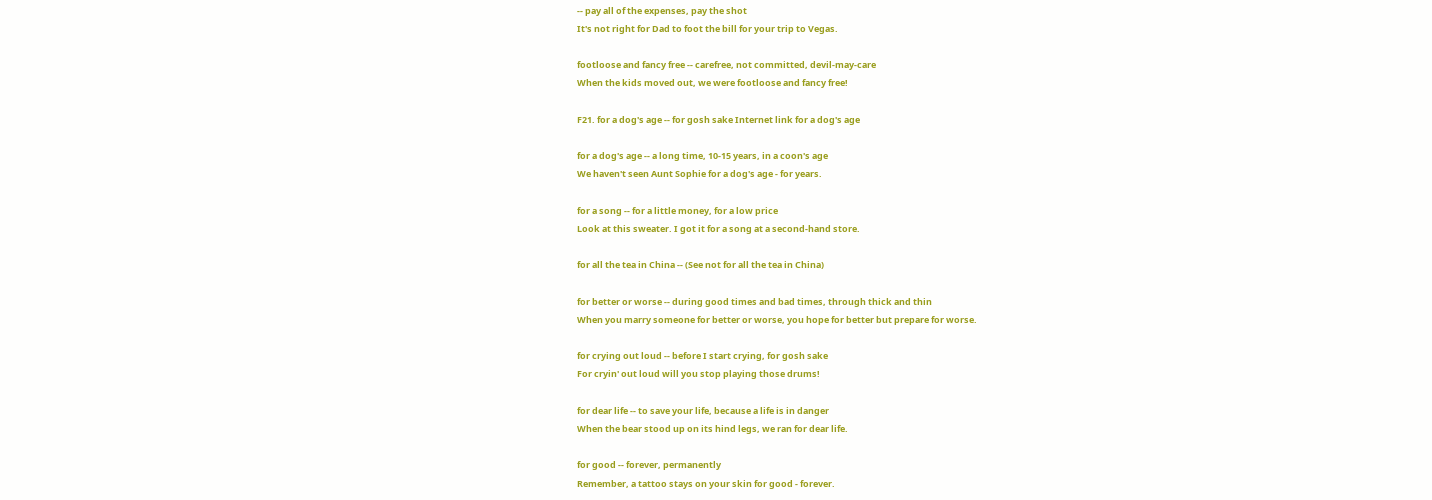-- pay all of the expenses, pay the shot
It's not right for Dad to foot the bill for your trip to Vegas.

footloose and fancy free -- carefree, not committed, devil-may-care
When the kids moved out, we were footloose and fancy free!

F21. for a dog's age -- for gosh sake Internet link for a dog's age

for a dog's age -- a long time, 10-15 years, in a coon's age
We haven't seen Aunt Sophie for a dog's age - for years.

for a song -- for a little money, for a low price
Look at this sweater. I got it for a song at a second-hand store.

for all the tea in China -- (See not for all the tea in China)

for better or worse -- during good times and bad times, through thick and thin
When you marry someone for better or worse, you hope for better but prepare for worse.

for crying out loud -- before I start crying, for gosh sake
For cryin' out loud will you stop playing those drums!

for dear life -- to save your life, because a life is in danger
When the bear stood up on its hind legs, we ran for dear life.

for good -- forever, permanently
Remember, a tattoo stays on your skin for good - forever.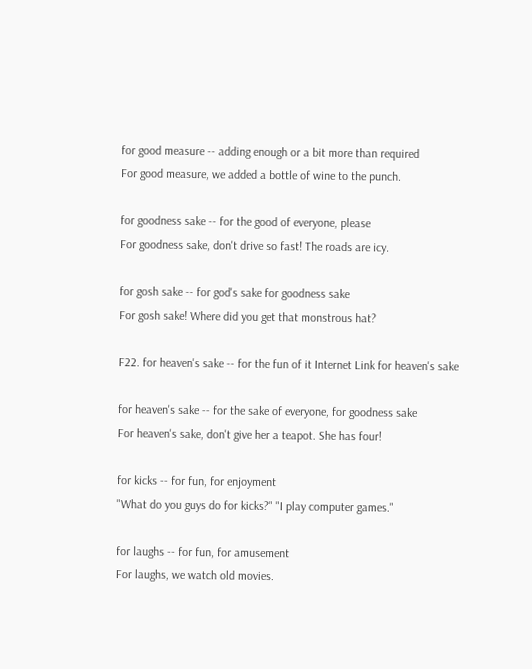for good measure -- adding enough or a bit more than required
For good measure, we added a bottle of wine to the punch.

for goodness sake -- for the good of everyone, please
For goodness sake, don't drive so fast! The roads are icy.

for gosh sake -- for god's sake for goodness sake
For gosh sake! Where did you get that monstrous hat?

F22. for heaven's sake -- for the fun of it Internet Link for heaven's sake

for heaven's sake -- for the sake of everyone, for goodness sake
For heaven's sake, don't give her a teapot. She has four!

for kicks -- for fun, for enjoyment
"What do you guys do for kicks?" "I play computer games."

for laughs -- for fun, for amusement
For laughs, we watch old movies.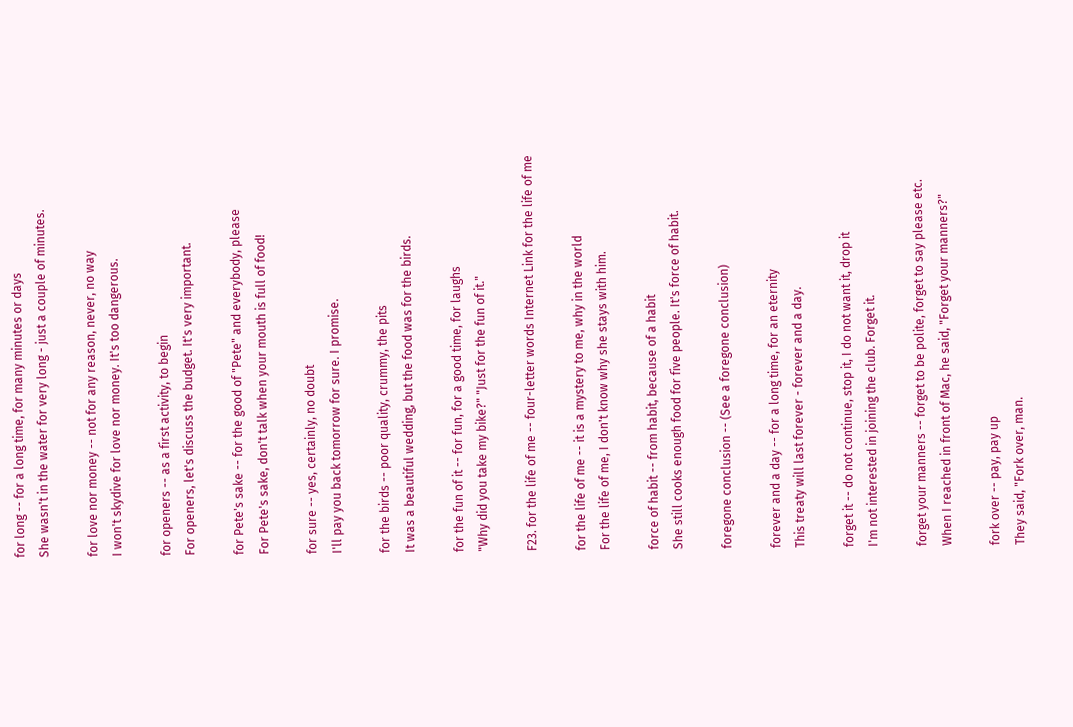for long -- for a long time, for many minutes or days
She wasn't in the water for very long - just a couple of minutes.

for love nor money -- not for any reason, never, no way
I won't skydive for love nor money. It's too dangerous.

for openers -- as a first activity, to begin
For openers, let's discuss the budget. It's very important.

for Pete's sake -- for the good of "Pete" and everybody, please
For Pete's sake, don't talk when your mouth is full of food!

for sure -- yes, certainly, no doubt
I'll pay you back tomorrow for sure. I promise.

for the birds -- poor quality, crummy, the pits
It was a beautiful wedding, but the food was for the birds.

for the fun of it -- for fun, for a good time, for laughs
"Why did you take my bike?" "Just for the fun of it."

F23. for the life of me -- four-letter words Internet Link for the life of me

for the life of me -- it is a mystery to me, why in the world
For the life of me, I don't know why she stays with him.

force of habit -- from habit, because of a habit
She still cooks enough food for five people. It's force of habit.

foregone conclusion -- (See a foregone conclusion)

forever and a day -- for a long time, for an eternity
This treaty will last forever - forever and a day.

forget it -- do not continue, stop it, I do not want it, drop it
I'm not interested in joining the club. Forget it.

forget your manners -- forget to be polite, forget to say please etc.
When I reached in front of Mac, he said, "Forget your manners?"

fork over -- pay, pay up
They said, "Fork over, man.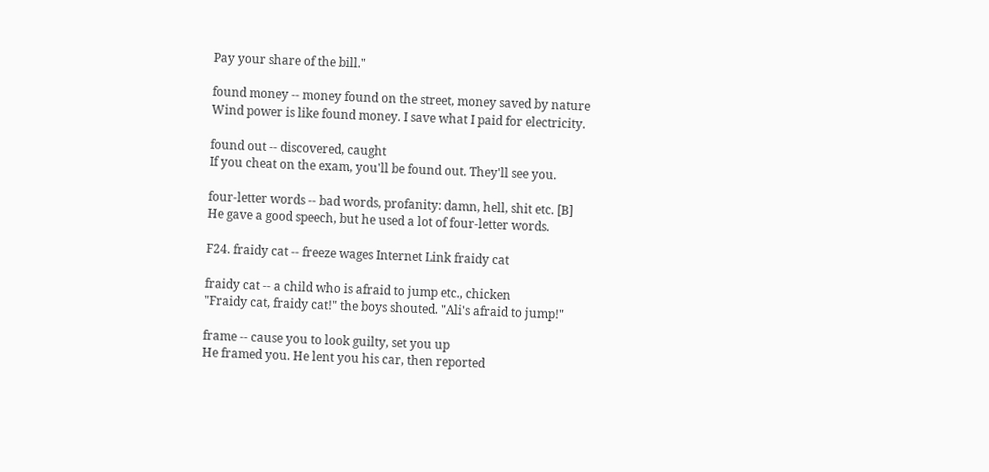Pay your share of the bill."

found money -- money found on the street, money saved by nature
Wind power is like found money. I save what I paid for electricity.

found out -- discovered, caught
If you cheat on the exam, you'll be found out. They'll see you.

four-letter words -- bad words, profanity: damn, hell, shit etc. [B]
He gave a good speech, but he used a lot of four-letter words.

F24. fraidy cat -- freeze wages Internet Link fraidy cat

fraidy cat -- a child who is afraid to jump etc., chicken
"Fraidy cat, fraidy cat!" the boys shouted. "Ali's afraid to jump!"

frame -- cause you to look guilty, set you up
He framed you. He lent you his car, then reported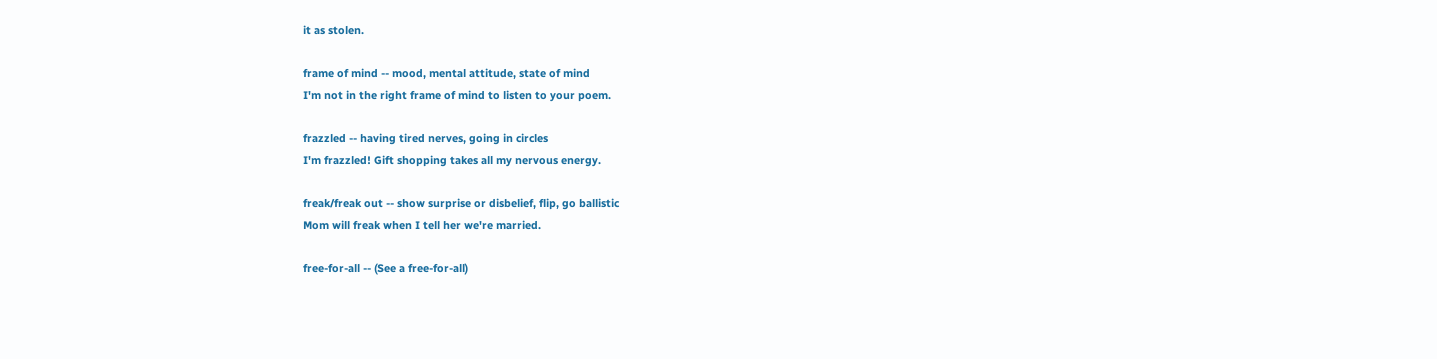it as stolen.

frame of mind -- mood, mental attitude, state of mind
I'm not in the right frame of mind to listen to your poem.

frazzled -- having tired nerves, going in circles
I'm frazzled! Gift shopping takes all my nervous energy.

freak/freak out -- show surprise or disbelief, flip, go ballistic
Mom will freak when I tell her we're married.

free-for-all -- (See a free-for-all)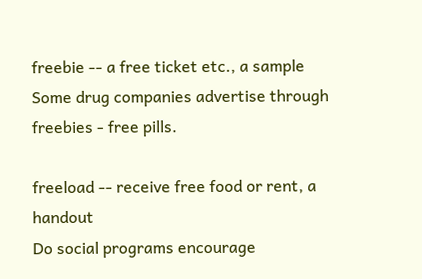freebie -- a free ticket etc., a sample
Some drug companies advertise through freebies - free pills.

freeload -- receive free food or rent, a handout
Do social programs encourage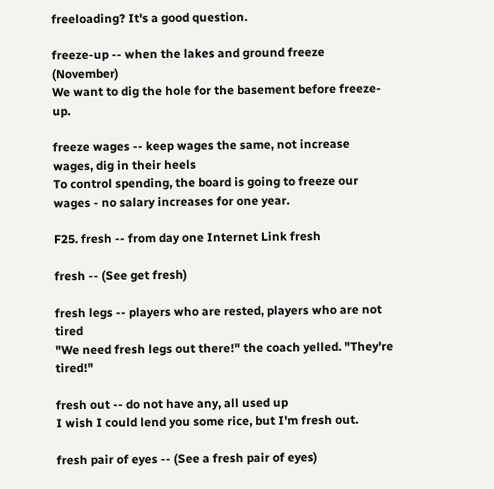freeloading? It's a good question.

freeze-up -- when the lakes and ground freeze (November)
We want to dig the hole for the basement before freeze-up.

freeze wages -- keep wages the same, not increase wages, dig in their heels
To control spending, the board is going to freeze our wages - no salary increases for one year.

F25. fresh -- from day one Internet Link fresh

fresh -- (See get fresh)

fresh legs -- players who are rested, players who are not tired
"We need fresh legs out there!" the coach yelled. "They're tired!"

fresh out -- do not have any, all used up
I wish I could lend you some rice, but I'm fresh out.

fresh pair of eyes -- (See a fresh pair of eyes)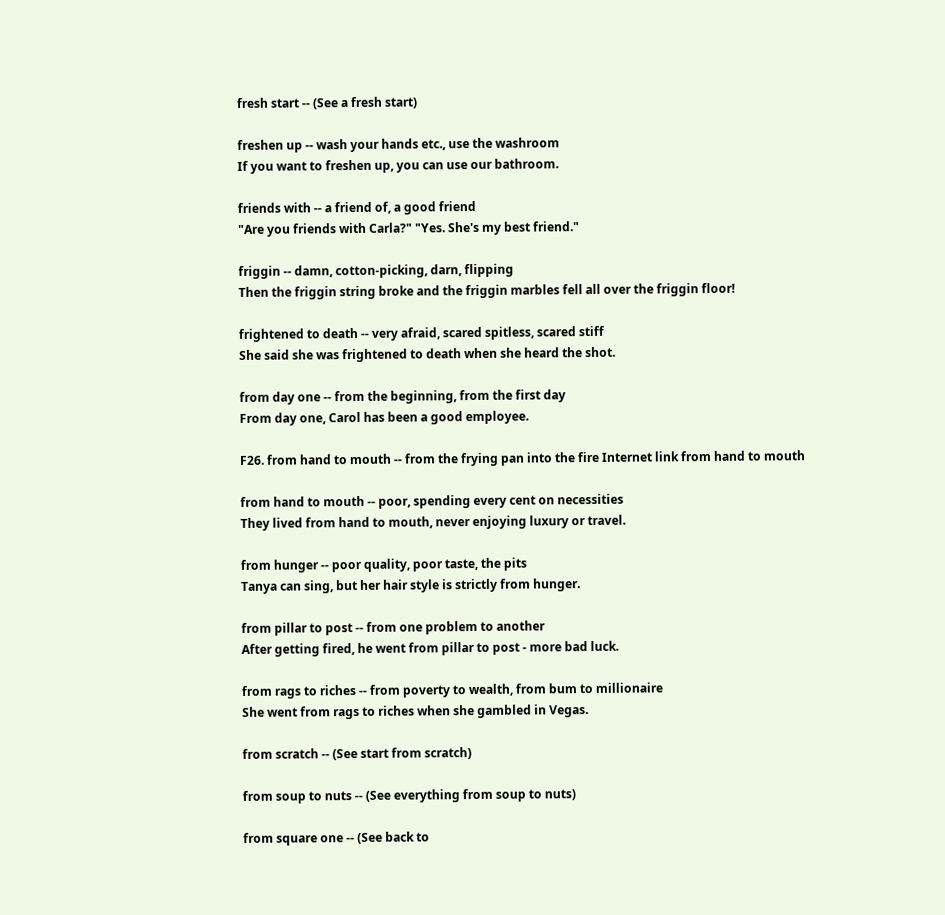fresh start -- (See a fresh start)

freshen up -- wash your hands etc., use the washroom
If you want to freshen up, you can use our bathroom.

friends with -- a friend of, a good friend
"Are you friends with Carla?" "Yes. She's my best friend."

friggin -- damn, cotton-picking, darn, flipping
Then the friggin string broke and the friggin marbles fell all over the friggin floor!

frightened to death -- very afraid, scared spitless, scared stiff
She said she was frightened to death when she heard the shot.

from day one -- from the beginning, from the first day
From day one, Carol has been a good employee.

F26. from hand to mouth -- from the frying pan into the fire Internet link from hand to mouth

from hand to mouth -- poor, spending every cent on necessities
They lived from hand to mouth, never enjoying luxury or travel.

from hunger -- poor quality, poor taste, the pits
Tanya can sing, but her hair style is strictly from hunger.

from pillar to post -- from one problem to another
After getting fired, he went from pillar to post - more bad luck.

from rags to riches -- from poverty to wealth, from bum to millionaire
She went from rags to riches when she gambled in Vegas.

from scratch -- (See start from scratch)

from soup to nuts -- (See everything from soup to nuts)

from square one -- (See back to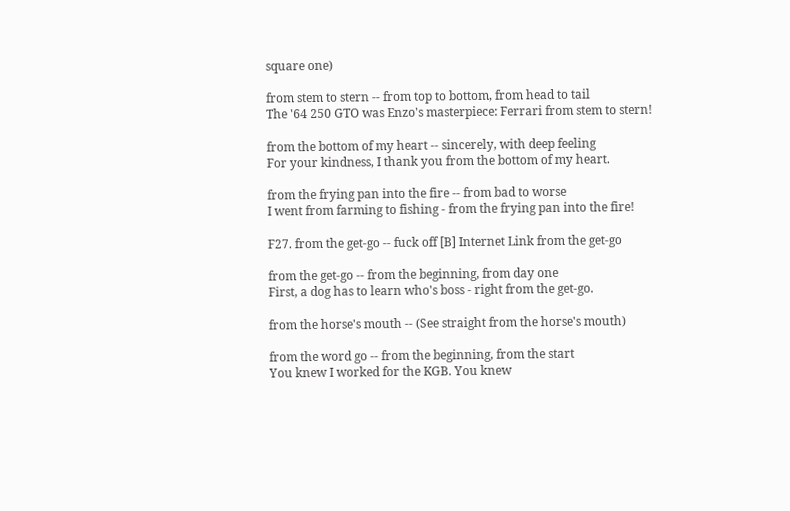square one)

from stem to stern -- from top to bottom, from head to tail
The '64 250 GTO was Enzo's masterpiece: Ferrari from stem to stern!

from the bottom of my heart -- sincerely, with deep feeling
For your kindness, I thank you from the bottom of my heart.

from the frying pan into the fire -- from bad to worse
I went from farming to fishing - from the frying pan into the fire!

F27. from the get-go -- fuck off [B] Internet Link from the get-go

from the get-go -- from the beginning, from day one
First, a dog has to learn who's boss - right from the get-go.

from the horse's mouth -- (See straight from the horse's mouth)

from the word go -- from the beginning, from the start
You knew I worked for the KGB. You knew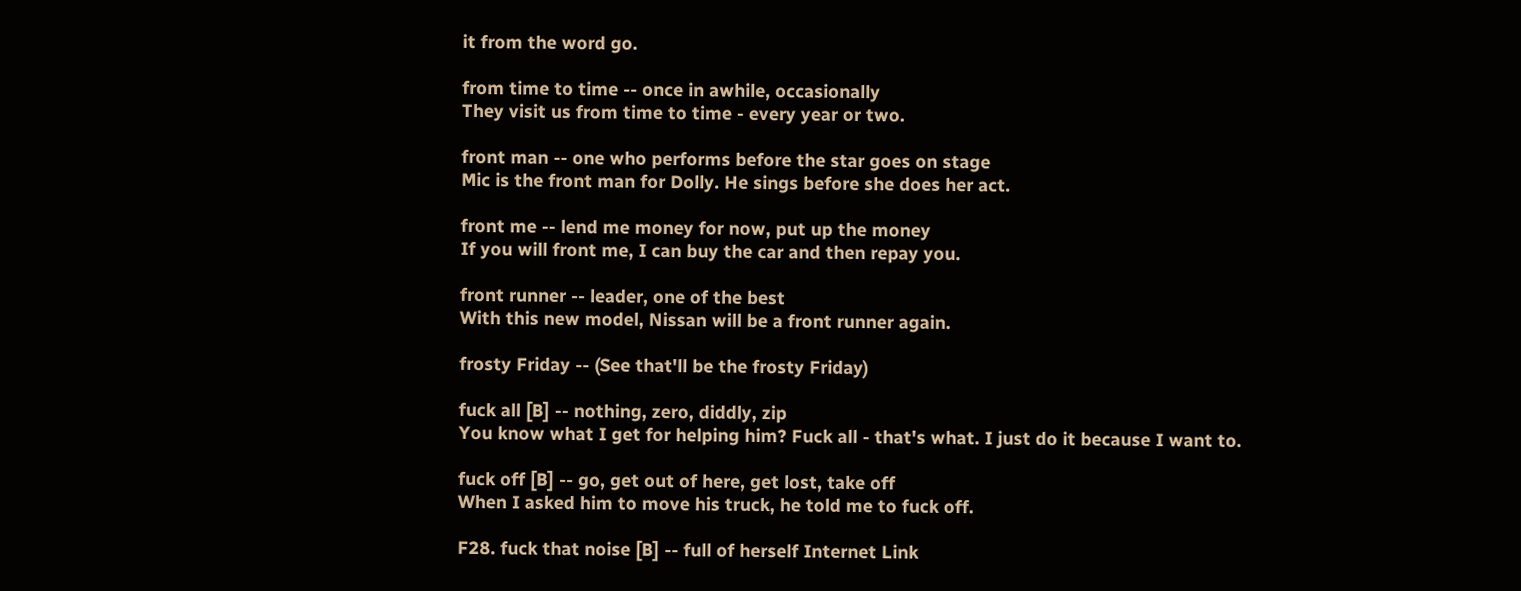it from the word go.

from time to time -- once in awhile, occasionally
They visit us from time to time - every year or two.

front man -- one who performs before the star goes on stage
Mic is the front man for Dolly. He sings before she does her act.

front me -- lend me money for now, put up the money
If you will front me, I can buy the car and then repay you.

front runner -- leader, one of the best
With this new model, Nissan will be a front runner again.

frosty Friday -- (See that'll be the frosty Friday)

fuck all [B] -- nothing, zero, diddly, zip
You know what I get for helping him? Fuck all - that's what. I just do it because I want to.

fuck off [B] -- go, get out of here, get lost, take off
When I asked him to move his truck, he told me to fuck off.

F28. fuck that noise [B] -- full of herself Internet Link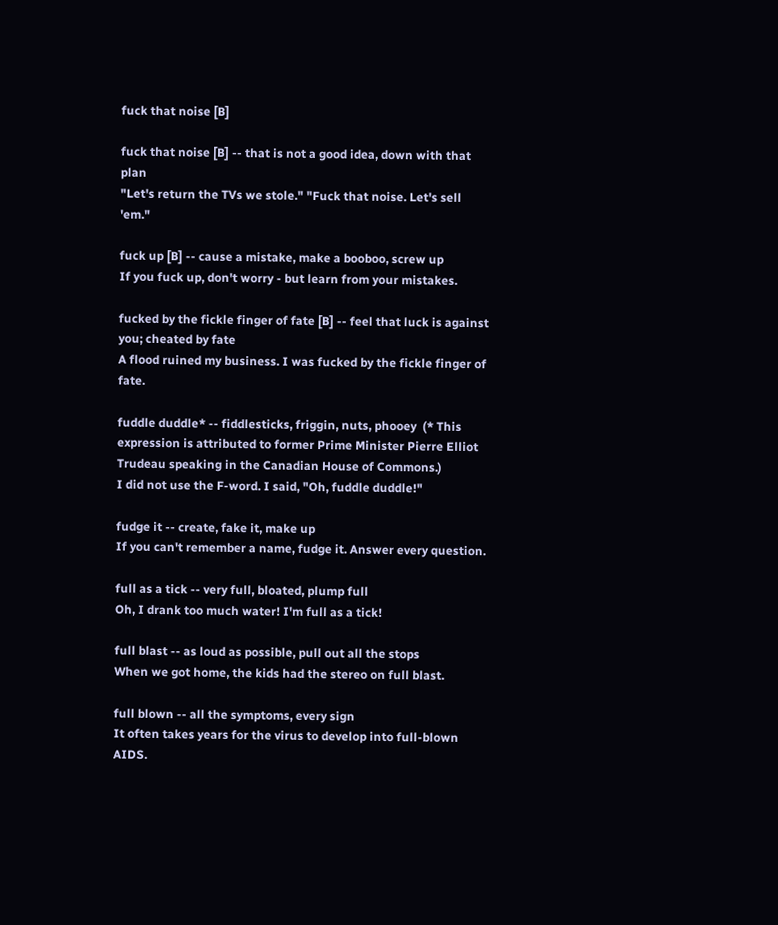fuck that noise [B]

fuck that noise [B] -- that is not a good idea, down with that plan
"Let's return the TVs we stole." "Fuck that noise. Let's sell 'em."

fuck up [B] -- cause a mistake, make a booboo, screw up
If you fuck up, don't worry - but learn from your mistakes.

fucked by the fickle finger of fate [B] -- feel that luck is against you; cheated by fate
A flood ruined my business. I was fucked by the fickle finger of fate.

fuddle duddle* -- fiddlesticks, friggin, nuts, phooey  (* This expression is attributed to former Prime Minister Pierre Elliot Trudeau speaking in the Canadian House of Commons.)
I did not use the F-word. I said, "Oh, fuddle duddle!"

fudge it -- create, fake it, make up
If you can't remember a name, fudge it. Answer every question.

full as a tick -- very full, bloated, plump full
Oh, I drank too much water! I'm full as a tick!

full blast -- as loud as possible, pull out all the stops
When we got home, the kids had the stereo on full blast.

full blown -- all the symptoms, every sign
It often takes years for the virus to develop into full-blown AIDS.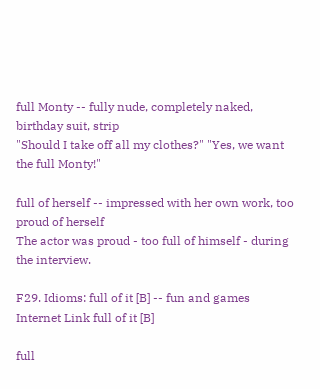full Monty -- fully nude, completely naked, birthday suit, strip
"Should I take off all my clothes?" "Yes, we want the full Monty!"

full of herself -- impressed with her own work, too proud of herself
The actor was proud - too full of himself - during the interview.

F29. Idioms: full of it [B] -- fun and games Internet Link full of it [B]

full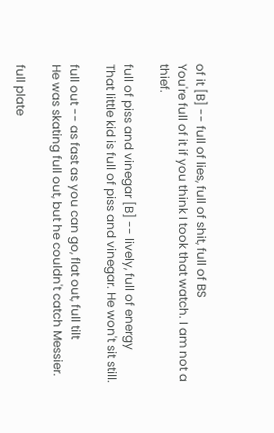of it [B] -- full of lies, full of shit, full of BS
You're full of it if you think I took that watch. I am not a thief.

full of piss and vinegar [B] -- lively, full of energy
That little kid is full of piss and vinegar. He won't sit still.

full out -- as fast as you can go, flat out, full tilt
He was skating full out, but he couldn't catch Messier.

full plate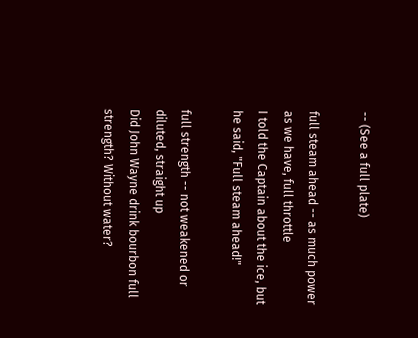-- (See a full plate)

full steam ahead -- as much power as we have, full throttle
I told the Captain about the ice, but he said, "Full steam ahead!"

full strength -- not weakened or diluted, straight up
Did John Wayne drink bourbon full strength? Without water?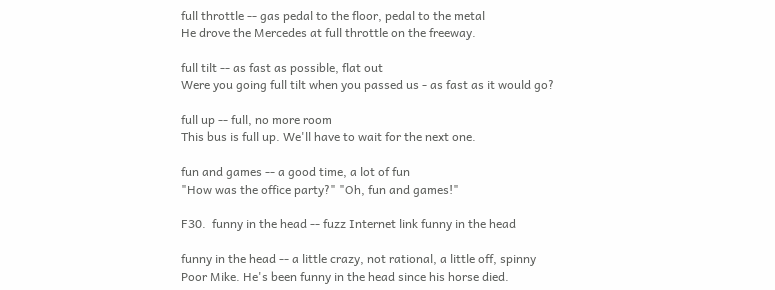full throttle -- gas pedal to the floor, pedal to the metal
He drove the Mercedes at full throttle on the freeway.

full tilt -- as fast as possible, flat out
Were you going full tilt when you passed us - as fast as it would go?

full up -- full, no more room
This bus is full up. We'll have to wait for the next one.

fun and games -- a good time, a lot of fun
"How was the office party?" "Oh, fun and games!"

F30.  funny in the head -- fuzz Internet link funny in the head

funny in the head -- a little crazy, not rational, a little off, spinny
Poor Mike. He's been funny in the head since his horse died.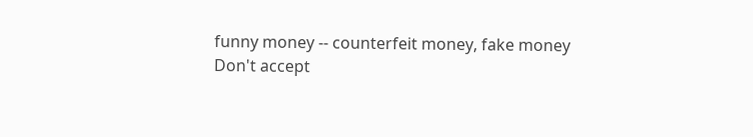funny money -- counterfeit money, fake money
Don't accept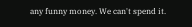any funny money. We can't spend it.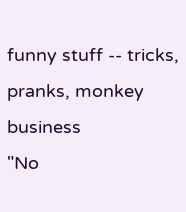funny stuff -- tricks, pranks, monkey business
"No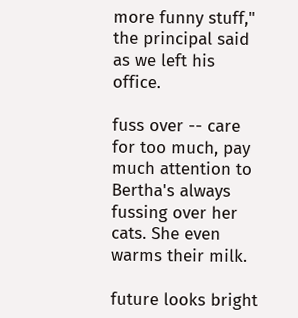more funny stuff," the principal said as we left his office.

fuss over -- care for too much, pay much attention to
Bertha's always fussing over her cats. She even warms their milk.

future looks bright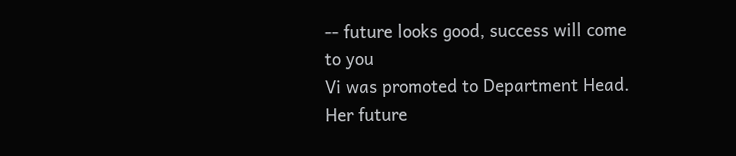-- future looks good, success will come to you
Vi was promoted to Department Head. Her future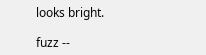looks bright.

fuzz --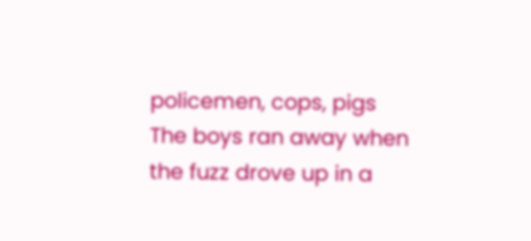policemen, cops, pigs
The boys ran away when the fuzz drove up in a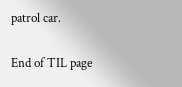patrol car.

End of TIL page